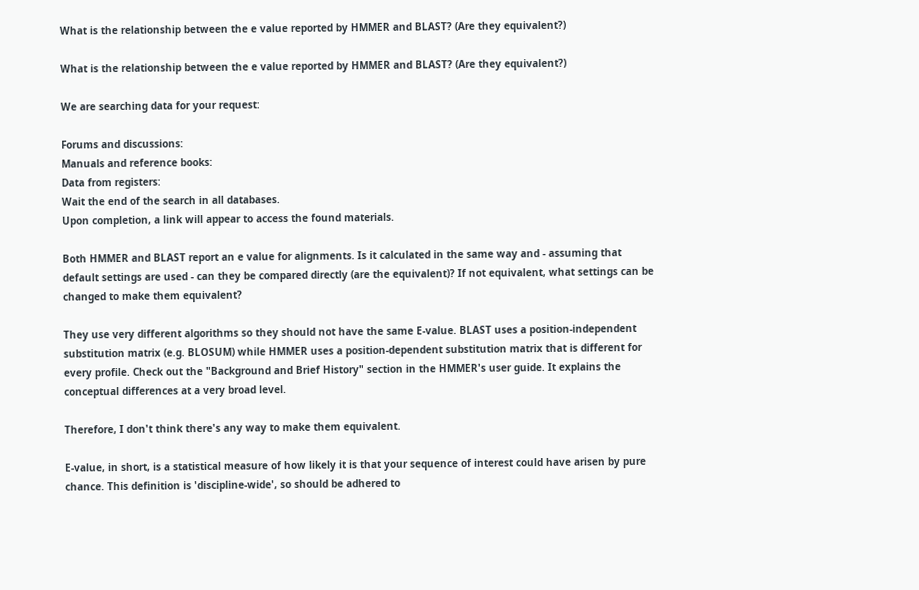What is the relationship between the e value reported by HMMER and BLAST? (Are they equivalent?)

What is the relationship between the e value reported by HMMER and BLAST? (Are they equivalent?)

We are searching data for your request:

Forums and discussions:
Manuals and reference books:
Data from registers:
Wait the end of the search in all databases.
Upon completion, a link will appear to access the found materials.

Both HMMER and BLAST report an e value for alignments. Is it calculated in the same way and - assuming that default settings are used - can they be compared directly (are the equivalent)? If not equivalent, what settings can be changed to make them equivalent?

They use very different algorithms so they should not have the same E-value. BLAST uses a position-independent substitution matrix (e.g. BLOSUM) while HMMER uses a position-dependent substitution matrix that is different for every profile. Check out the "Background and Brief History" section in the HMMER's user guide. It explains the conceptual differences at a very broad level.

Therefore, I don't think there's any way to make them equivalent.

E-value, in short, is a statistical measure of how likely it is that your sequence of interest could have arisen by pure chance. This definition is 'discipline-wide', so should be adhered to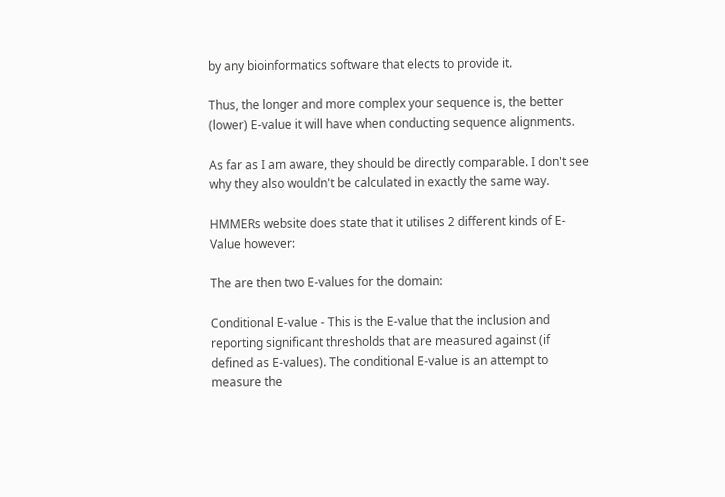by any bioinformatics software that elects to provide it.

Thus, the longer and more complex your sequence is, the better (lower) E-value it will have when conducting sequence alignments.

As far as I am aware, they should be directly comparable. I don't see why they also wouldn't be calculated in exactly the same way.

HMMERs website does state that it utilises 2 different kinds of E-Value however:

The are then two E-values for the domain:

Conditional E-value - This is the E-value that the inclusion and reporting significant thresholds that are measured against (if defined as E-values). The conditional E-value is an attempt to measure the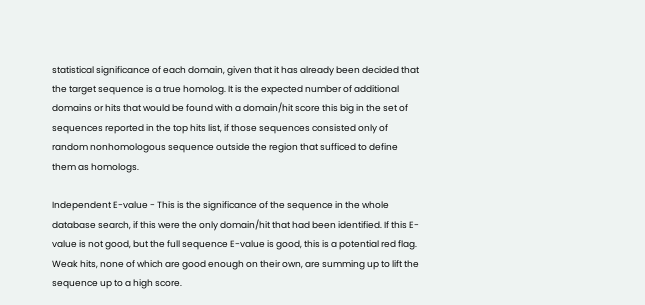statistical significance of each domain, given that it has already been decided that the target sequence is a true homolog. It is the expected number of additional domains or hits that would be found with a domain/hit score this big in the set of sequences reported in the top hits list, if those sequences consisted only of random nonhomologous sequence outside the region that sufficed to define them as homologs.

Independent E-value - This is the significance of the sequence in the whole database search, if this were the only domain/hit that had been identified. If this E-value is not good, but the full sequence E-value is good, this is a potential red flag. Weak hits, none of which are good enough on their own, are summing up to lift the sequence up to a high score.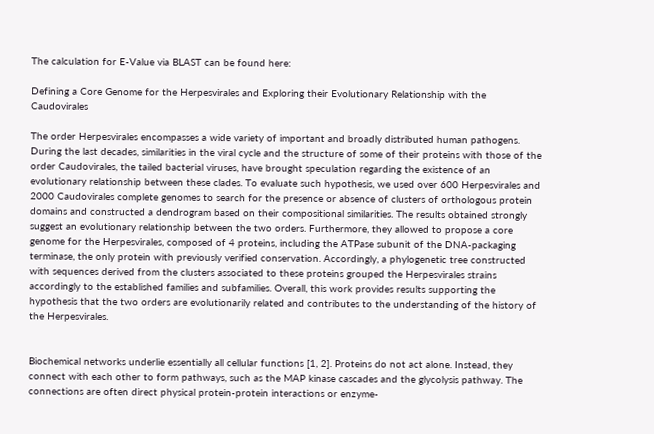The calculation for E-Value via BLAST can be found here:

Defining a Core Genome for the Herpesvirales and Exploring their Evolutionary Relationship with the Caudovirales

The order Herpesvirales encompasses a wide variety of important and broadly distributed human pathogens. During the last decades, similarities in the viral cycle and the structure of some of their proteins with those of the order Caudovirales, the tailed bacterial viruses, have brought speculation regarding the existence of an evolutionary relationship between these clades. To evaluate such hypothesis, we used over 600 Herpesvirales and 2000 Caudovirales complete genomes to search for the presence or absence of clusters of orthologous protein domains and constructed a dendrogram based on their compositional similarities. The results obtained strongly suggest an evolutionary relationship between the two orders. Furthermore, they allowed to propose a core genome for the Herpesvirales, composed of 4 proteins, including the ATPase subunit of the DNA-packaging terminase, the only protein with previously verified conservation. Accordingly, a phylogenetic tree constructed with sequences derived from the clusters associated to these proteins grouped the Herpesvirales strains accordingly to the established families and subfamilies. Overall, this work provides results supporting the hypothesis that the two orders are evolutionarily related and contributes to the understanding of the history of the Herpesvirales.


Biochemical networks underlie essentially all cellular functions [1, 2]. Proteins do not act alone. Instead, they connect with each other to form pathways, such as the MAP kinase cascades and the glycolysis pathway. The connections are often direct physical protein-protein interactions or enzyme-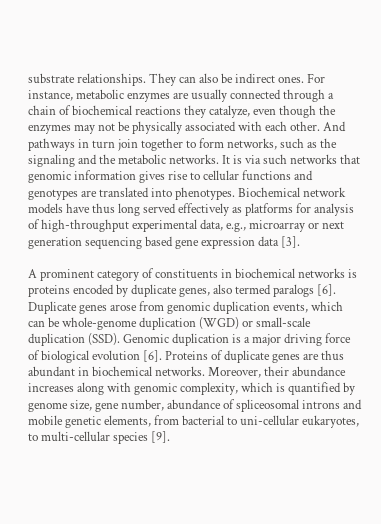substrate relationships. They can also be indirect ones. For instance, metabolic enzymes are usually connected through a chain of biochemical reactions they catalyze, even though the enzymes may not be physically associated with each other. And pathways in turn join together to form networks, such as the signaling and the metabolic networks. It is via such networks that genomic information gives rise to cellular functions and genotypes are translated into phenotypes. Biochemical network models have thus long served effectively as platforms for analysis of high-throughput experimental data, e.g., microarray or next generation sequencing based gene expression data [3].

A prominent category of constituents in biochemical networks is proteins encoded by duplicate genes, also termed paralogs [6]. Duplicate genes arose from genomic duplication events, which can be whole-genome duplication (WGD) or small-scale duplication (SSD). Genomic duplication is a major driving force of biological evolution [6]. Proteins of duplicate genes are thus abundant in biochemical networks. Moreover, their abundance increases along with genomic complexity, which is quantified by genome size, gene number, abundance of spliceosomal introns and mobile genetic elements, from bacterial to uni-cellular eukaryotes, to multi-cellular species [9].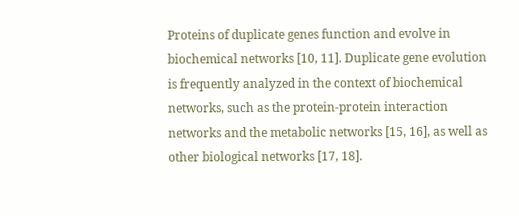Proteins of duplicate genes function and evolve in biochemical networks [10, 11]. Duplicate gene evolution is frequently analyzed in the context of biochemical networks, such as the protein-protein interaction networks and the metabolic networks [15, 16], as well as other biological networks [17, 18].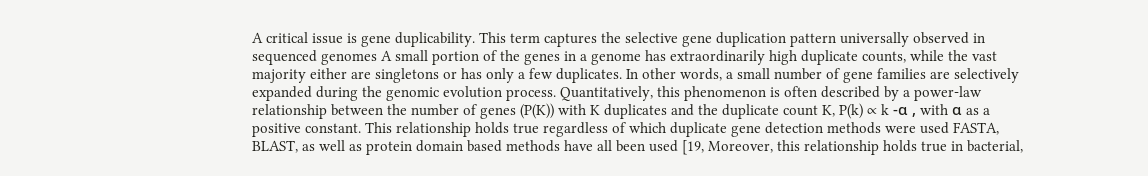A critical issue is gene duplicability. This term captures the selective gene duplication pattern universally observed in sequenced genomes A small portion of the genes in a genome has extraordinarily high duplicate counts, while the vast majority either are singletons or has only a few duplicates. In other words, a small number of gene families are selectively expanded during the genomic evolution process. Quantitatively, this phenomenon is often described by a power-law relationship between the number of genes (P(K)) with K duplicates and the duplicate count K, P(k) ∝ k -α , with α as a positive constant. This relationship holds true regardless of which duplicate gene detection methods were used FASTA, BLAST, as well as protein domain based methods have all been used [19, Moreover, this relationship holds true in bacterial,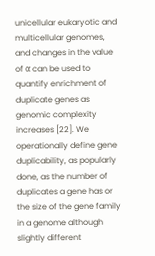unicellular eukaryotic and multicellular genomes, and changes in the value of α can be used to quantify enrichment of duplicate genes as genomic complexity increases [22]. We operationally define gene duplicability, as popularly done, as the number of duplicates a gene has or the size of the gene family in a genome although slightly different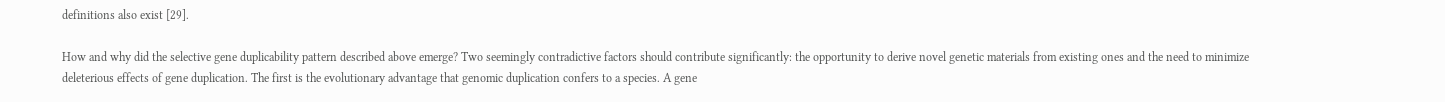definitions also exist [29].

How and why did the selective gene duplicability pattern described above emerge? Two seemingly contradictive factors should contribute significantly: the opportunity to derive novel genetic materials from existing ones and the need to minimize deleterious effects of gene duplication. The first is the evolutionary advantage that genomic duplication confers to a species. A gene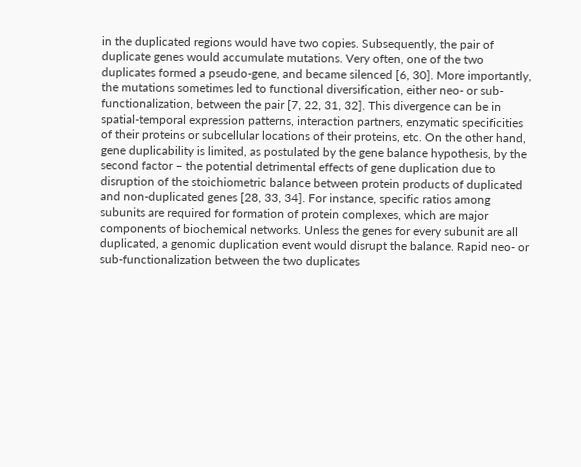in the duplicated regions would have two copies. Subsequently, the pair of duplicate genes would accumulate mutations. Very often, one of the two duplicates formed a pseudo-gene, and became silenced [6, 30]. More importantly, the mutations sometimes led to functional diversification, either neo- or sub-functionalization, between the pair [7, 22, 31, 32]. This divergence can be in spatial-temporal expression patterns, interaction partners, enzymatic specificities of their proteins or subcellular locations of their proteins, etc. On the other hand, gene duplicability is limited, as postulated by the gene balance hypothesis, by the second factor – the potential detrimental effects of gene duplication due to disruption of the stoichiometric balance between protein products of duplicated and non-duplicated genes [28, 33, 34]. For instance, specific ratios among subunits are required for formation of protein complexes, which are major components of biochemical networks. Unless the genes for every subunit are all duplicated, a genomic duplication event would disrupt the balance. Rapid neo- or sub-functionalization between the two duplicates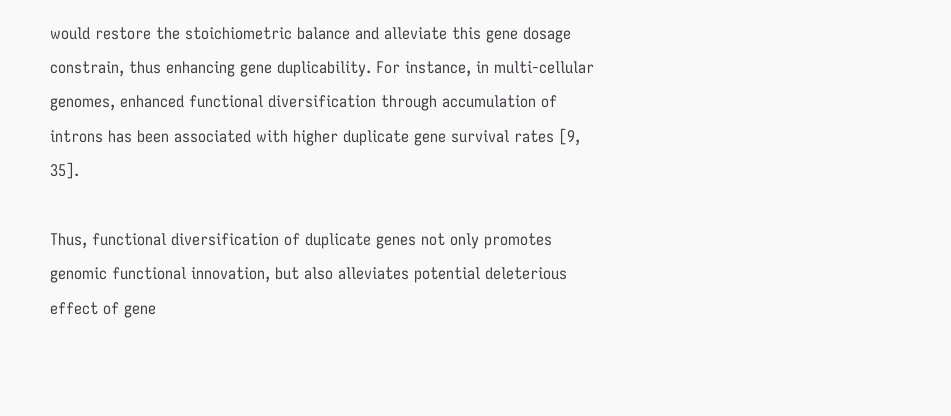would restore the stoichiometric balance and alleviate this gene dosage constrain, thus enhancing gene duplicability. For instance, in multi-cellular genomes, enhanced functional diversification through accumulation of introns has been associated with higher duplicate gene survival rates [9, 35].

Thus, functional diversification of duplicate genes not only promotes genomic functional innovation, but also alleviates potential deleterious effect of gene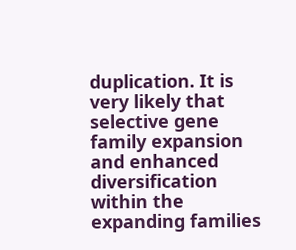duplication. It is very likely that selective gene family expansion and enhanced diversification within the expanding families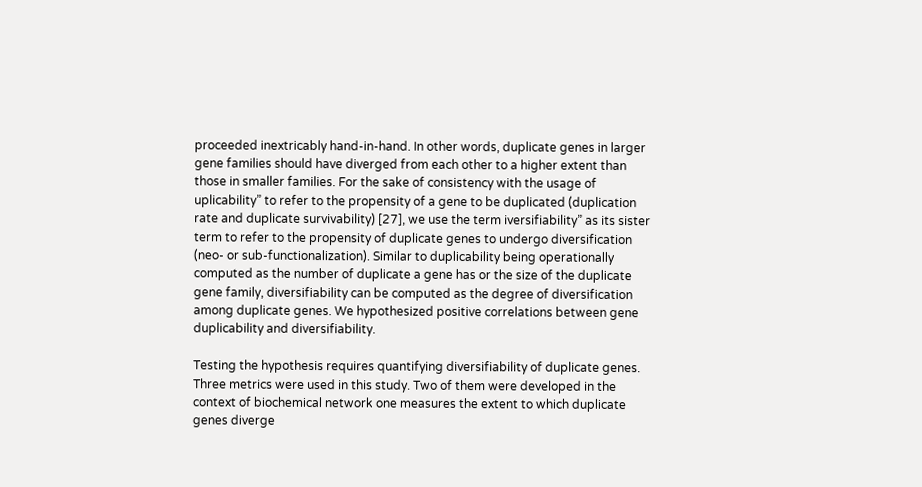proceeded inextricably hand-in-hand. In other words, duplicate genes in larger gene families should have diverged from each other to a higher extent than those in smaller families. For the sake of consistency with the usage of uplicability” to refer to the propensity of a gene to be duplicated (duplication rate and duplicate survivability) [27], we use the term iversifiability” as its sister term to refer to the propensity of duplicate genes to undergo diversification (neo- or sub-functionalization). Similar to duplicability being operationally computed as the number of duplicate a gene has or the size of the duplicate gene family, diversifiability can be computed as the degree of diversification among duplicate genes. We hypothesized positive correlations between gene duplicability and diversifiability.

Testing the hypothesis requires quantifying diversifiability of duplicate genes. Three metrics were used in this study. Two of them were developed in the context of biochemical network one measures the extent to which duplicate genes diverge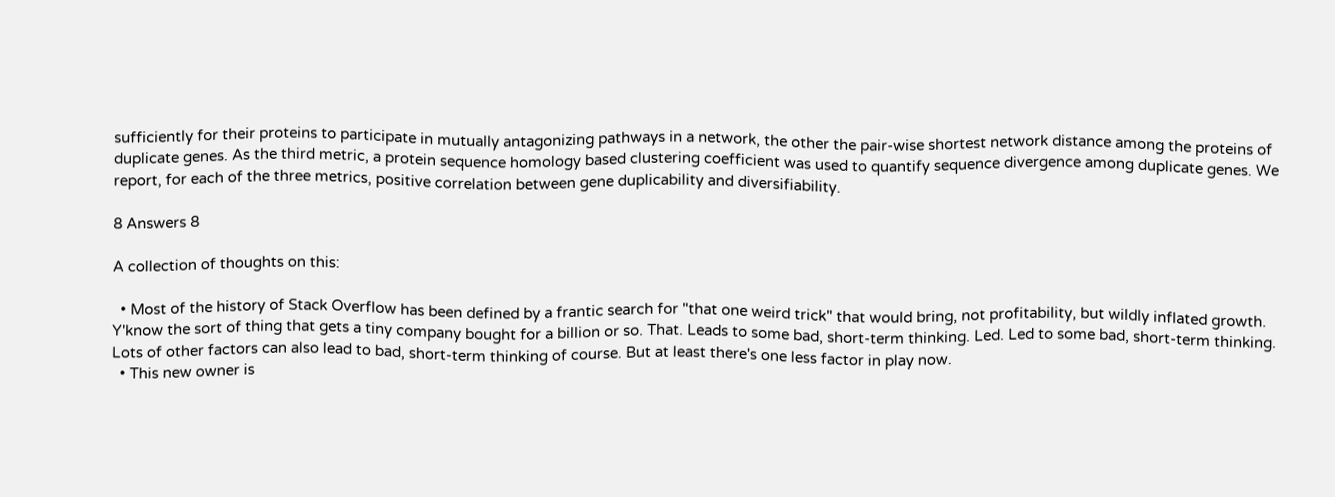sufficiently for their proteins to participate in mutually antagonizing pathways in a network, the other the pair-wise shortest network distance among the proteins of duplicate genes. As the third metric, a protein sequence homology based clustering coefficient was used to quantify sequence divergence among duplicate genes. We report, for each of the three metrics, positive correlation between gene duplicability and diversifiability.

8 Answers 8

A collection of thoughts on this:

  • Most of the history of Stack Overflow has been defined by a frantic search for "that one weird trick" that would bring, not profitability, but wildly inflated growth. Y'know the sort of thing that gets a tiny company bought for a billion or so. That. Leads to some bad, short-term thinking. Led. Led to some bad, short-term thinking. Lots of other factors can also lead to bad, short-term thinking of course. But at least there's one less factor in play now.
  • This new owner is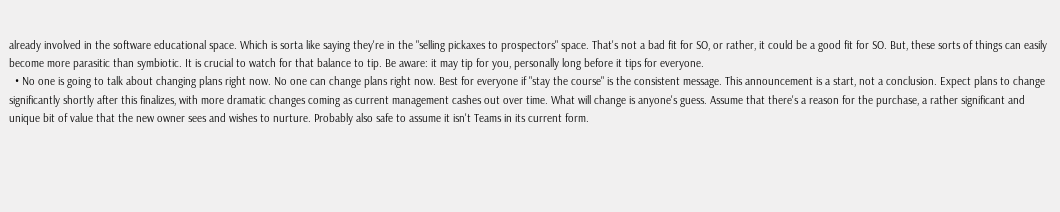already involved in the software educational space. Which is sorta like saying they're in the "selling pickaxes to prospectors" space. That's not a bad fit for SO, or rather, it could be a good fit for SO. But, these sorts of things can easily become more parasitic than symbiotic. It is crucial to watch for that balance to tip. Be aware: it may tip for you, personally long before it tips for everyone.
  • No one is going to talk about changing plans right now. No one can change plans right now. Best for everyone if "stay the course" is the consistent message. This announcement is a start, not a conclusion. Expect plans to change significantly shortly after this finalizes, with more dramatic changes coming as current management cashes out over time. What will change is anyone's guess. Assume that there's a reason for the purchase, a rather significant and unique bit of value that the new owner sees and wishes to nurture. Probably also safe to assume it isn't Teams in its current form.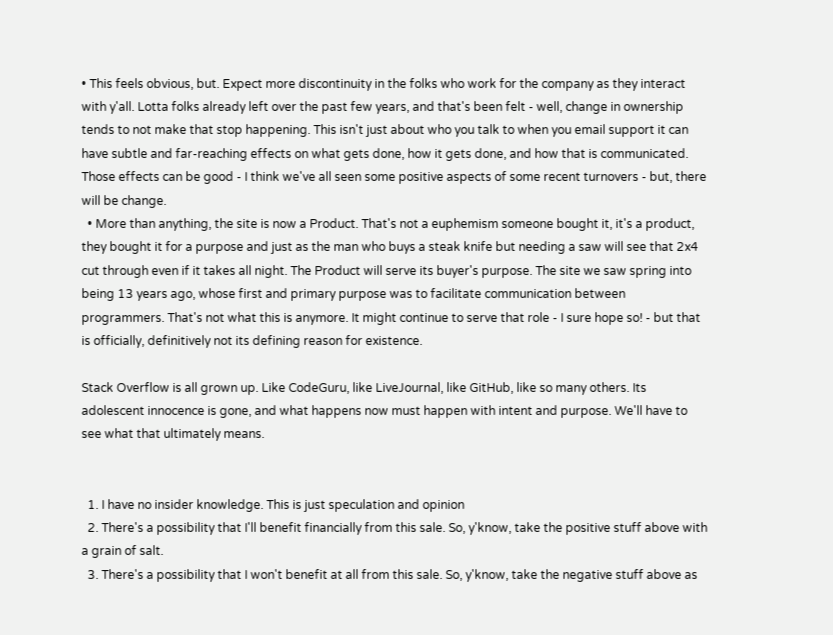• This feels obvious, but. Expect more discontinuity in the folks who work for the company as they interact with y'all. Lotta folks already left over the past few years, and that's been felt - well, change in ownership tends to not make that stop happening. This isn't just about who you talk to when you email support it can have subtle and far-reaching effects on what gets done, how it gets done, and how that is communicated. Those effects can be good - I think we've all seen some positive aspects of some recent turnovers - but, there will be change.
  • More than anything, the site is now a Product. That's not a euphemism someone bought it, it's a product, they bought it for a purpose and just as the man who buys a steak knife but needing a saw will see that 2x4 cut through even if it takes all night. The Product will serve its buyer's purpose. The site we saw spring into being 13 years ago, whose first and primary purpose was to facilitate communication between programmers. That's not what this is anymore. It might continue to serve that role - I sure hope so! - but that is officially, definitively not its defining reason for existence.

Stack Overflow is all grown up. Like CodeGuru, like LiveJournal, like GitHub, like so many others. Its adolescent innocence is gone, and what happens now must happen with intent and purpose. We'll have to see what that ultimately means.


  1. I have no insider knowledge. This is just speculation and opinion
  2. There's a possibility that I'll benefit financially from this sale. So, y'know, take the positive stuff above with a grain of salt.
  3. There's a possibility that I won't benefit at all from this sale. So, y'know, take the negative stuff above as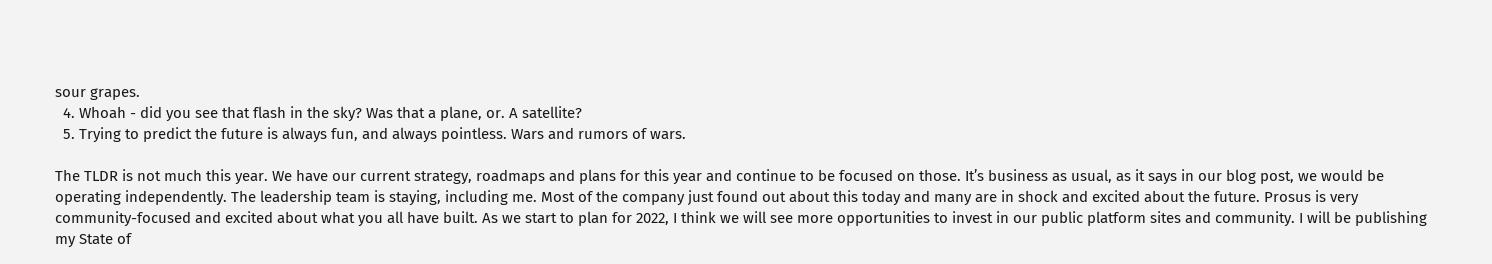sour grapes.
  4. Whoah - did you see that flash in the sky? Was that a plane, or. A satellite?
  5. Trying to predict the future is always fun, and always pointless. Wars and rumors of wars.

The TLDR is not much this year. We have our current strategy, roadmaps and plans for this year and continue to be focused on those. It’s business as usual, as it says in our blog post, we would be operating independently. The leadership team is staying, including me. Most of the company just found out about this today and many are in shock and excited about the future. Prosus is very community-focused and excited about what you all have built. As we start to plan for 2022, I think we will see more opportunities to invest in our public platform sites and community. I will be publishing my State of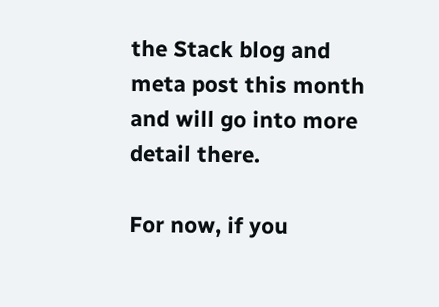the Stack blog and meta post this month and will go into more detail there.

For now, if you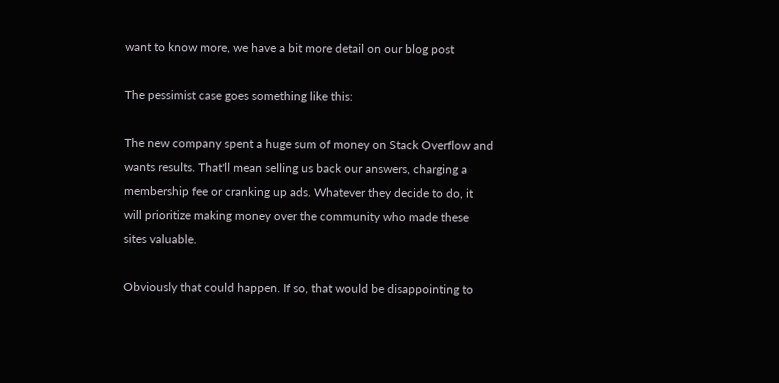want to know more, we have a bit more detail on our blog post

The pessimist case goes something like this:

The new company spent a huge sum of money on Stack Overflow and wants results. That'll mean selling us back our answers, charging a membership fee or cranking up ads. Whatever they decide to do, it will prioritize making money over the community who made these sites valuable.

Obviously that could happen. If so, that would be disappointing to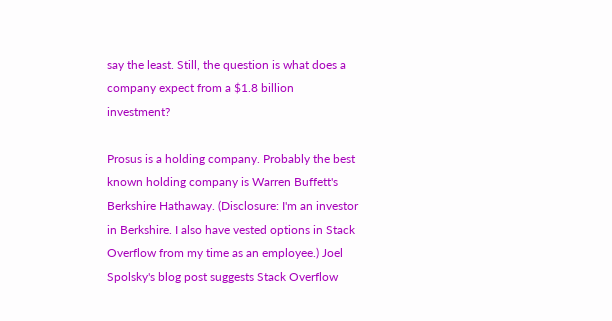say the least. Still, the question is what does a company expect from a $1.8 billion investment?

Prosus is a holding company. Probably the best known holding company is Warren Buffett's Berkshire Hathaway. (Disclosure: I'm an investor in Berkshire. I also have vested options in Stack Overflow from my time as an employee.) Joel Spolsky's blog post suggests Stack Overflow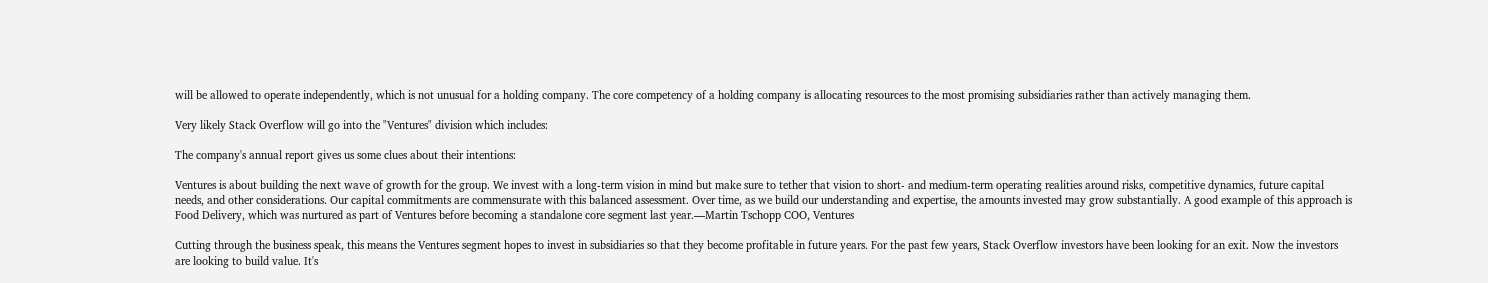will be allowed to operate independently, which is not unusual for a holding company. The core competency of a holding company is allocating resources to the most promising subsidiaries rather than actively managing them.

Very likely Stack Overflow will go into the "Ventures" division which includes:

The company's annual report gives us some clues about their intentions:

Ventures is about building the next wave of growth for the group. We invest with a long-term vision in mind but make sure to tether that vision to short- and medium-term operating realities around risks, competitive dynamics, future capital needs, and other considerations. Our capital commitments are commensurate with this balanced assessment. Over time, as we build our understanding and expertise, the amounts invested may grow substantially. A good example of this approach is Food Delivery, which was nurtured as part of Ventures before becoming a standalone core segment last year.—Martin Tschopp COO, Ventures

Cutting through the business speak, this means the Ventures segment hopes to invest in subsidiaries so that they become profitable in future years. For the past few years, Stack Overflow investors have been looking for an exit. Now the investors are looking to build value. It's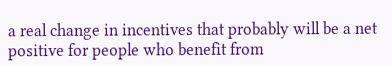a real change in incentives that probably will be a net positive for people who benefit from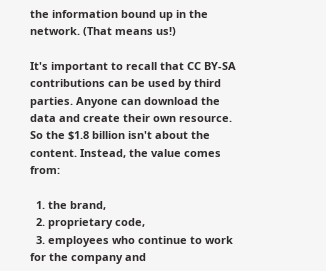the information bound up in the network. (That means us!)

It's important to recall that CC BY-SA contributions can be used by third parties. Anyone can download the data and create their own resource. So the $1.8 billion isn't about the content. Instead, the value comes from:

  1. the brand,
  2. proprietary code,
  3. employees who continue to work for the company and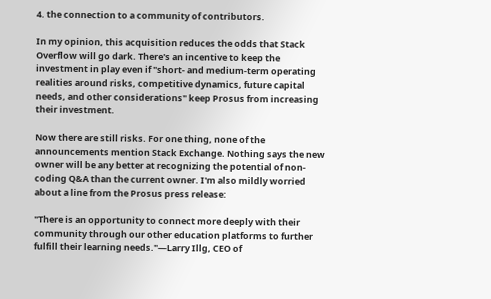4. the connection to a community of contributors.

In my opinion, this acquisition reduces the odds that Stack Overflow will go dark. There's an incentive to keep the investment in play even if "short- and medium-term operating realities around risks, competitive dynamics, future capital needs, and other considerations" keep Prosus from increasing their investment.

Now there are still risks. For one thing, none of the announcements mention Stack Exchange. Nothing says the new owner will be any better at recognizing the potential of non-coding Q&A than the current owner. I'm also mildly worried about a line from the Prosus press release:

"There is an opportunity to connect more deeply with their community through our other education platforms to further fulfill their learning needs."—Larry Illg, CEO of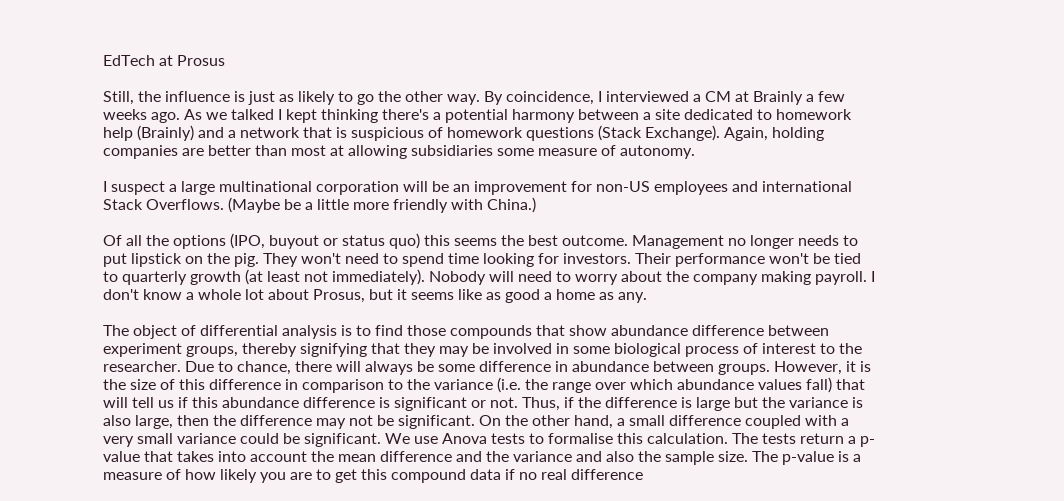EdTech at Prosus

Still, the influence is just as likely to go the other way. By coincidence, I interviewed a CM at Brainly a few weeks ago. As we talked I kept thinking there's a potential harmony between a site dedicated to homework help (Brainly) and a network that is suspicious of homework questions (Stack Exchange). Again, holding companies are better than most at allowing subsidiaries some measure of autonomy.

I suspect a large multinational corporation will be an improvement for non-US employees and international Stack Overflows. (Maybe be a little more friendly with China.)

Of all the options (IPO, buyout or status quo) this seems the best outcome. Management no longer needs to put lipstick on the pig. They won't need to spend time looking for investors. Their performance won't be tied to quarterly growth (at least not immediately). Nobody will need to worry about the company making payroll. I don't know a whole lot about Prosus, but it seems like as good a home as any.

The object of differential analysis is to find those compounds that show abundance difference between experiment groups, thereby signifying that they may be involved in some biological process of interest to the researcher. Due to chance, there will always be some difference in abundance between groups. However, it is the size of this difference in comparison to the variance (i.e. the range over which abundance values fall) that will tell us if this abundance difference is significant or not. Thus, if the difference is large but the variance is also large, then the difference may not be significant. On the other hand, a small difference coupled with a very small variance could be significant. We use Anova tests to formalise this calculation. The tests return a p-value that takes into account the mean difference and the variance and also the sample size. The p-value is a measure of how likely you are to get this compound data if no real difference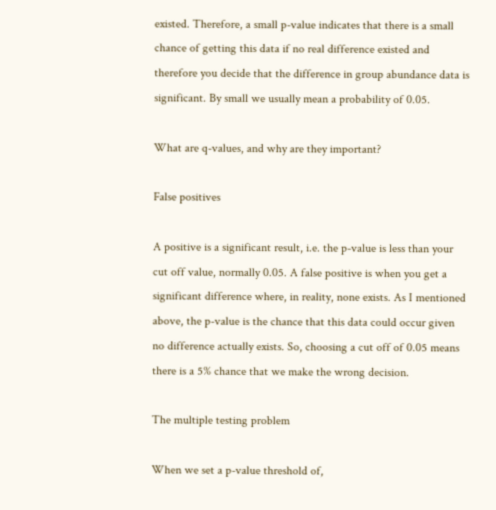existed. Therefore, a small p-value indicates that there is a small chance of getting this data if no real difference existed and therefore you decide that the difference in group abundance data is significant. By small we usually mean a probability of 0.05.

What are q-values, and why are they important?

False positives

A positive is a significant result, i.e. the p-value is less than your cut off value, normally 0.05. A false positive is when you get a significant difference where, in reality, none exists. As I mentioned above, the p-value is the chance that this data could occur given no difference actually exists. So, choosing a cut off of 0.05 means there is a 5% chance that we make the wrong decision.

The multiple testing problem

When we set a p-value threshold of,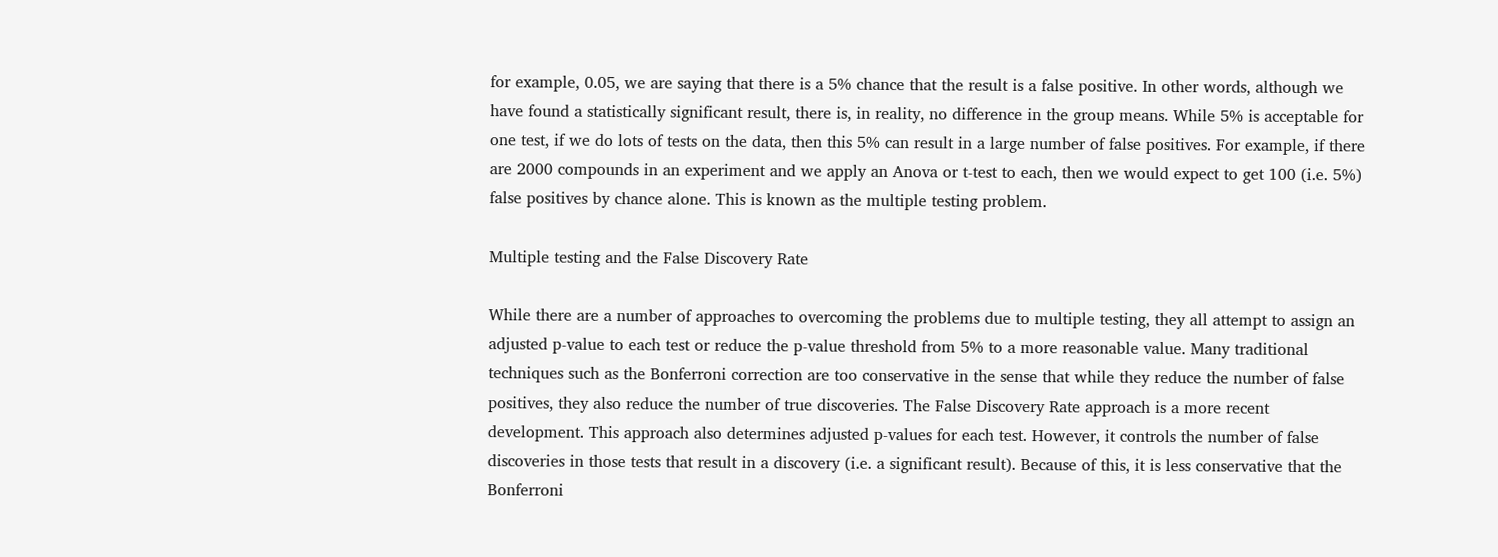for example, 0.05, we are saying that there is a 5% chance that the result is a false positive. In other words, although we have found a statistically significant result, there is, in reality, no difference in the group means. While 5% is acceptable for one test, if we do lots of tests on the data, then this 5% can result in a large number of false positives. For example, if there are 2000 compounds in an experiment and we apply an Anova or t-test to each, then we would expect to get 100 (i.e. 5%) false positives by chance alone. This is known as the multiple testing problem.

Multiple testing and the False Discovery Rate

While there are a number of approaches to overcoming the problems due to multiple testing, they all attempt to assign an adjusted p-value to each test or reduce the p-value threshold from 5% to a more reasonable value. Many traditional techniques such as the Bonferroni correction are too conservative in the sense that while they reduce the number of false positives, they also reduce the number of true discoveries. The False Discovery Rate approach is a more recent development. This approach also determines adjusted p-values for each test. However, it controls the number of false discoveries in those tests that result in a discovery (i.e. a significant result). Because of this, it is less conservative that the Bonferroni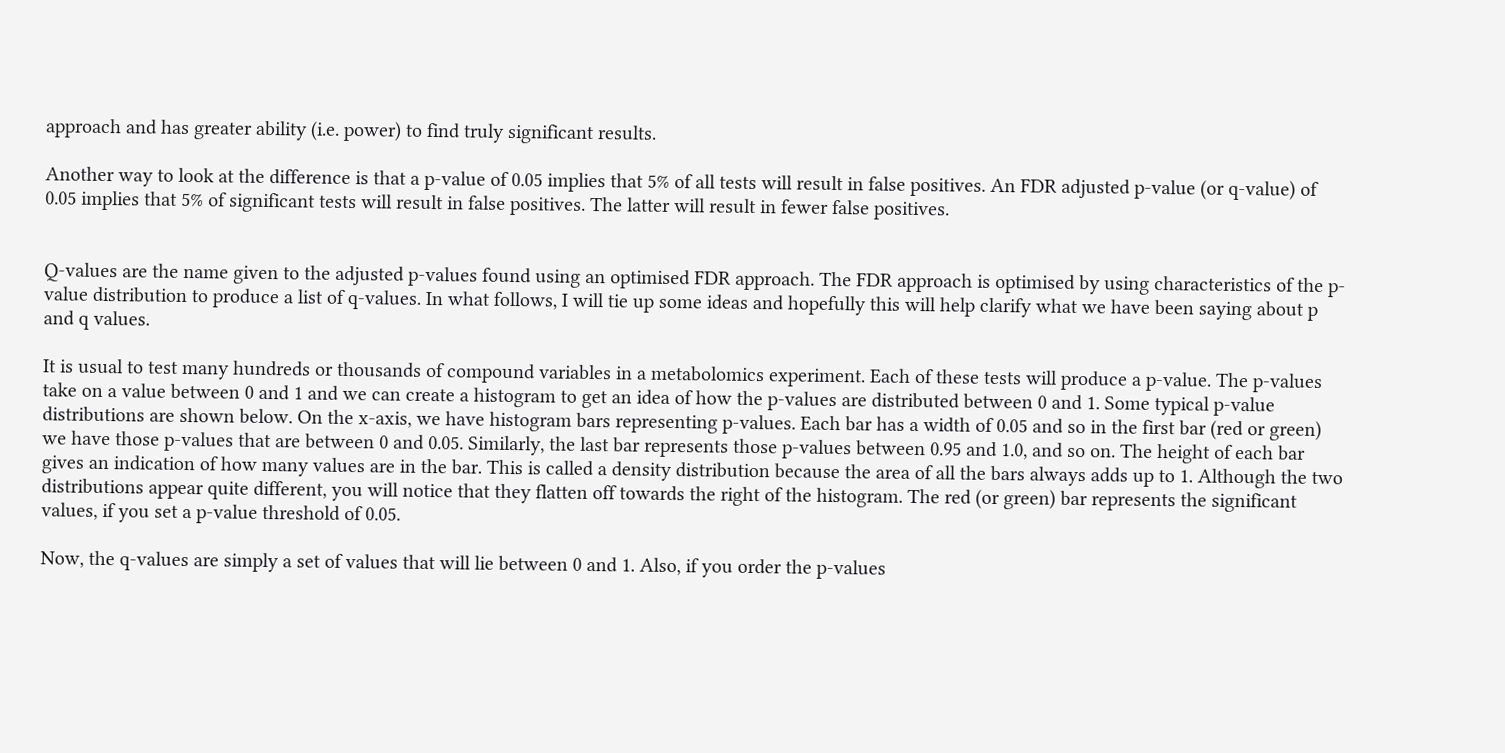approach and has greater ability (i.e. power) to find truly significant results.

Another way to look at the difference is that a p-value of 0.05 implies that 5% of all tests will result in false positives. An FDR adjusted p-value (or q-value) of 0.05 implies that 5% of significant tests will result in false positives. The latter will result in fewer false positives.


Q-values are the name given to the adjusted p-values found using an optimised FDR approach. The FDR approach is optimised by using characteristics of the p-value distribution to produce a list of q-values. In what follows, I will tie up some ideas and hopefully this will help clarify what we have been saying about p and q values.

It is usual to test many hundreds or thousands of compound variables in a metabolomics experiment. Each of these tests will produce a p-value. The p-values take on a value between 0 and 1 and we can create a histogram to get an idea of how the p-values are distributed between 0 and 1. Some typical p-value distributions are shown below. On the x-axis, we have histogram bars representing p-values. Each bar has a width of 0.05 and so in the first bar (red or green) we have those p-values that are between 0 and 0.05. Similarly, the last bar represents those p-values between 0.95 and 1.0, and so on. The height of each bar gives an indication of how many values are in the bar. This is called a density distribution because the area of all the bars always adds up to 1. Although the two distributions appear quite different, you will notice that they flatten off towards the right of the histogram. The red (or green) bar represents the significant values, if you set a p-value threshold of 0.05.

Now, the q-values are simply a set of values that will lie between 0 and 1. Also, if you order the p-values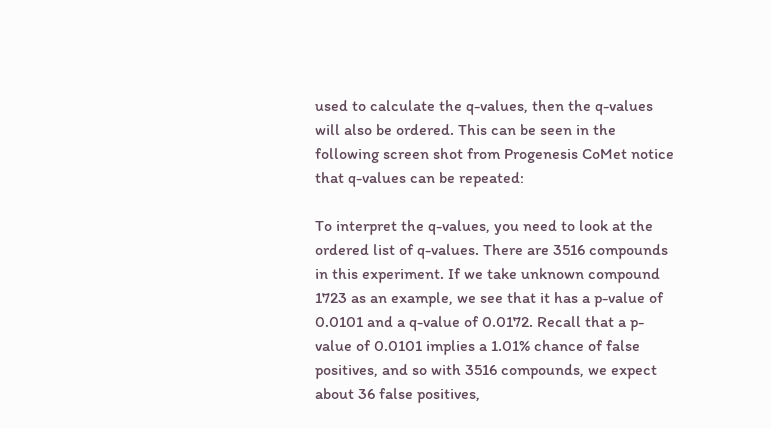used to calculate the q-values, then the q-values will also be ordered. This can be seen in the following screen shot from Progenesis CoMet notice that q-values can be repeated:

To interpret the q-values, you need to look at the ordered list of q-values. There are 3516 compounds in this experiment. If we take unknown compound 1723 as an example, we see that it has a p-value of 0.0101 and a q-value of 0.0172. Recall that a p-value of 0.0101 implies a 1.01% chance of false positives, and so with 3516 compounds, we expect about 36 false positives,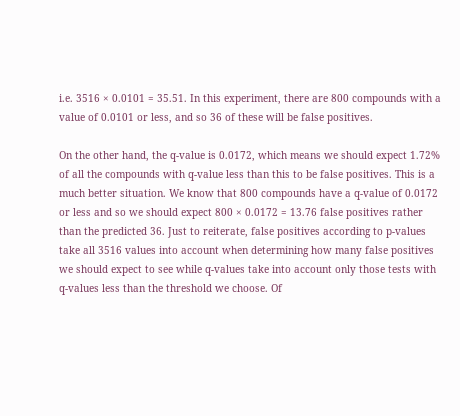i.e. 3516 × 0.0101 = 35.51. In this experiment, there are 800 compounds with a value of 0.0101 or less, and so 36 of these will be false positives.

On the other hand, the q-value is 0.0172, which means we should expect 1.72% of all the compounds with q-value less than this to be false positives. This is a much better situation. We know that 800 compounds have a q-value of 0.0172 or less and so we should expect 800 × 0.0172 = 13.76 false positives rather than the predicted 36. Just to reiterate, false positives according to p-values take all 3516 values into account when determining how many false positives we should expect to see while q-values take into account only those tests with q-values less than the threshold we choose. Of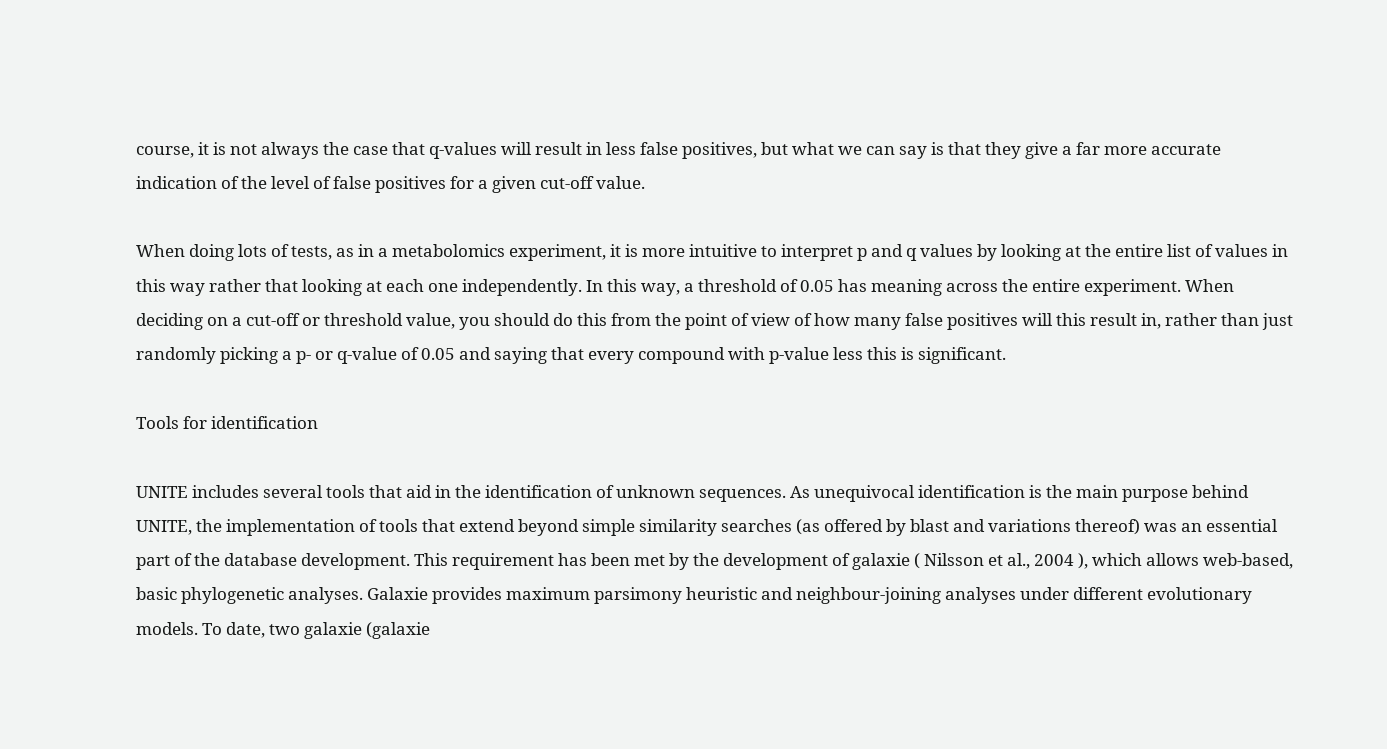course, it is not always the case that q-values will result in less false positives, but what we can say is that they give a far more accurate indication of the level of false positives for a given cut-off value.

When doing lots of tests, as in a metabolomics experiment, it is more intuitive to interpret p and q values by looking at the entire list of values in this way rather that looking at each one independently. In this way, a threshold of 0.05 has meaning across the entire experiment. When deciding on a cut-off or threshold value, you should do this from the point of view of how many false positives will this result in, rather than just randomly picking a p- or q-value of 0.05 and saying that every compound with p-value less this is significant.

Tools for identification

UNITE includes several tools that aid in the identification of unknown sequences. As unequivocal identification is the main purpose behind UNITE, the implementation of tools that extend beyond simple similarity searches (as offered by blast and variations thereof) was an essential part of the database development. This requirement has been met by the development of galaxie ( Nilsson et al., 2004 ), which allows web-based, basic phylogenetic analyses. Galaxie provides maximum parsimony heuristic and neighbour-joining analyses under different evolutionary models. To date, two galaxie (galaxie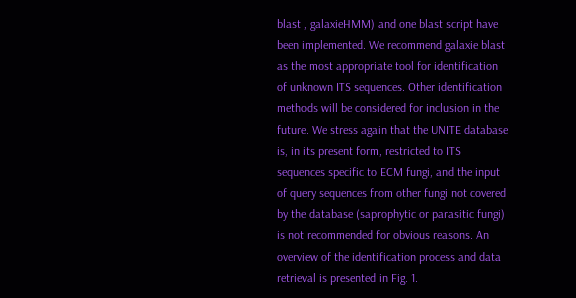blast , galaxieHMM) and one blast script have been implemented. We recommend galaxie blast as the most appropriate tool for identification of unknown ITS sequences. Other identification methods will be considered for inclusion in the future. We stress again that the UNITE database is, in its present form, restricted to ITS sequences specific to ECM fungi, and the input of query sequences from other fungi not covered by the database (saprophytic or parasitic fungi) is not recommended for obvious reasons. An overview of the identification process and data retrieval is presented in Fig. 1.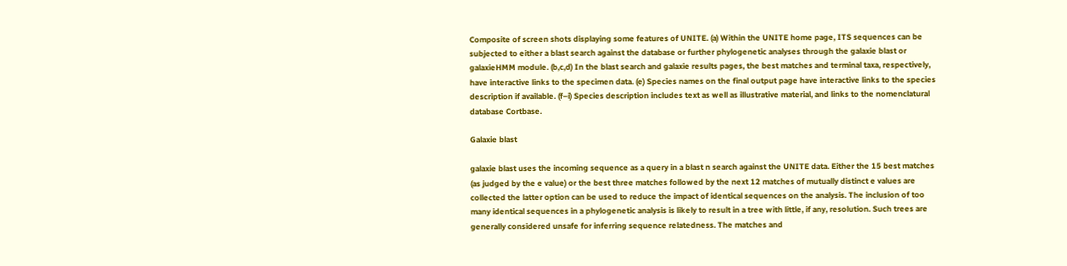Composite of screen shots displaying some features of UNITE. (a) Within the UNITE home page, ITS sequences can be subjected to either a blast search against the database or further phylogenetic analyses through the galaxie blast or galaxieHMM module. (b,c,d) In the blast search and galaxie results pages, the best matches and terminal taxa, respectively, have interactive links to the specimen data. (e) Species names on the final output page have interactive links to the species description if available. (f–i) Species description includes text as well as illustrative material, and links to the nomenclatural database Cortbase.

Galaxie blast

galaxie blast uses the incoming sequence as a query in a blast n search against the UNITE data. Either the 15 best matches (as judged by the e value) or the best three matches followed by the next 12 matches of mutually distinct e values are collected the latter option can be used to reduce the impact of identical sequences on the analysis. The inclusion of too many identical sequences in a phylogenetic analysis is likely to result in a tree with little, if any, resolution. Such trees are generally considered unsafe for inferring sequence relatedness. The matches and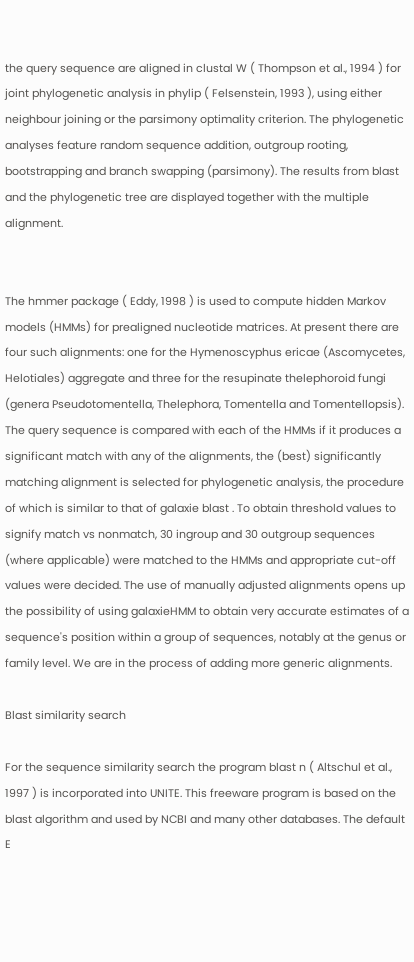the query sequence are aligned in clustal W ( Thompson et al., 1994 ) for joint phylogenetic analysis in phylip ( Felsenstein, 1993 ), using either neighbour joining or the parsimony optimality criterion. The phylogenetic analyses feature random sequence addition, outgroup rooting, bootstrapping and branch swapping (parsimony). The results from blast and the phylogenetic tree are displayed together with the multiple alignment.


The hmmer package ( Eddy, 1998 ) is used to compute hidden Markov models (HMMs) for prealigned nucleotide matrices. At present there are four such alignments: one for the Hymenoscyphus ericae (Ascomycetes, Helotiales) aggregate and three for the resupinate thelephoroid fungi (genera Pseudotomentella, Thelephora, Tomentella and Tomentellopsis). The query sequence is compared with each of the HMMs if it produces a significant match with any of the alignments, the (best) significantly matching alignment is selected for phylogenetic analysis, the procedure of which is similar to that of galaxie blast . To obtain threshold values to signify match vs nonmatch, 30 ingroup and 30 outgroup sequences (where applicable) were matched to the HMMs and appropriate cut-off values were decided. The use of manually adjusted alignments opens up the possibility of using galaxieHMM to obtain very accurate estimates of a sequence's position within a group of sequences, notably at the genus or family level. We are in the process of adding more generic alignments.

Blast similarity search

For the sequence similarity search the program blast n ( Altschul et al., 1997 ) is incorporated into UNITE. This freeware program is based on the blast algorithm and used by NCBI and many other databases. The default E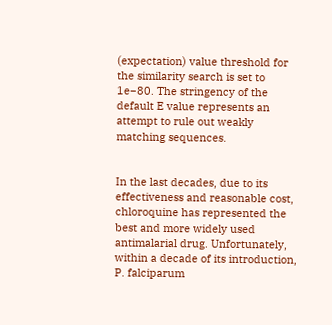(expectation) value threshold for the similarity search is set to 1e−80. The stringency of the default E value represents an attempt to rule out weakly matching sequences.


In the last decades, due to its effectiveness and reasonable cost, chloroquine has represented the best and more widely used antimalarial drug. Unfortunately, within a decade of its introduction, P. falciparum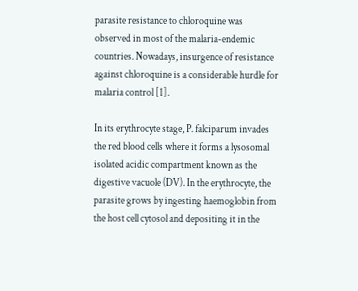parasite resistance to chloroquine was observed in most of the malaria-endemic countries. Nowadays, insurgence of resistance against chloroquine is a considerable hurdle for malaria control [1].

In its erythrocyte stage, P. falciparum invades the red blood cells where it forms a lysosomal isolated acidic compartment known as the digestive vacuole (DV). In the erythrocyte, the parasite grows by ingesting haemoglobin from the host cell cytosol and depositing it in the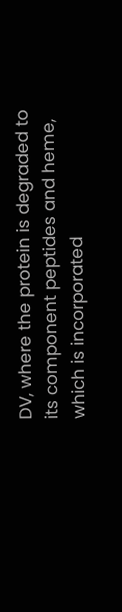DV, where the protein is degraded to its component peptides and heme, which is incorporated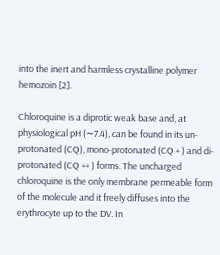into the inert and harmless crystalline polymer hemozoin [2].

Chloroquine is a diprotic weak base and, at physiological pH (∼7.4), can be found in its un-protonated (CQ), mono-protonated (CQ + ) and di-protonated (CQ ++ ) forms. The uncharged chloroquine is the only membrane permeable form of the molecule and it freely diffuses into the erythrocyte up to the DV. In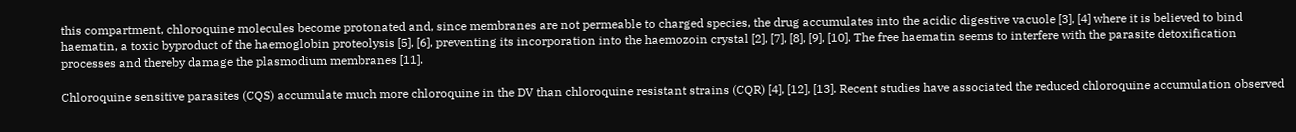this compartment, chloroquine molecules become protonated and, since membranes are not permeable to charged species, the drug accumulates into the acidic digestive vacuole [3], [4] where it is believed to bind haematin, a toxic byproduct of the haemoglobin proteolysis [5], [6], preventing its incorporation into the haemozoin crystal [2], [7], [8], [9], [10]. The free haematin seems to interfere with the parasite detoxification processes and thereby damage the plasmodium membranes [11].

Chloroquine sensitive parasites (CQS) accumulate much more chloroquine in the DV than chloroquine resistant strains (CQR) [4], [12], [13]. Recent studies have associated the reduced chloroquine accumulation observed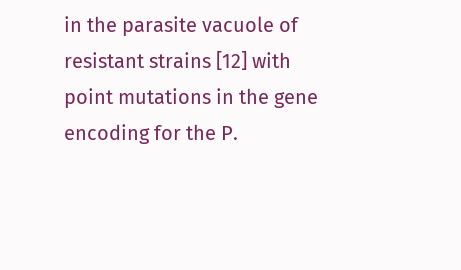in the parasite vacuole of resistant strains [12] with point mutations in the gene encoding for the P.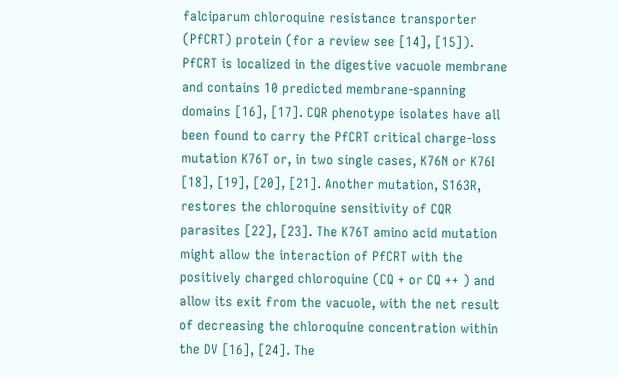falciparum chloroquine resistance transporter (PfCRT) protein (for a review see [14], [15]). PfCRT is localized in the digestive vacuole membrane and contains 10 predicted membrane-spanning domains [16], [17]. CQR phenotype isolates have all been found to carry the PfCRT critical charge-loss mutation K76T or, in two single cases, K76N or K76I [18], [19], [20], [21]. Another mutation, S163R, restores the chloroquine sensitivity of CQR parasites [22], [23]. The K76T amino acid mutation might allow the interaction of PfCRT with the positively charged chloroquine (CQ + or CQ ++ ) and allow its exit from the vacuole, with the net result of decreasing the chloroquine concentration within the DV [16], [24]. The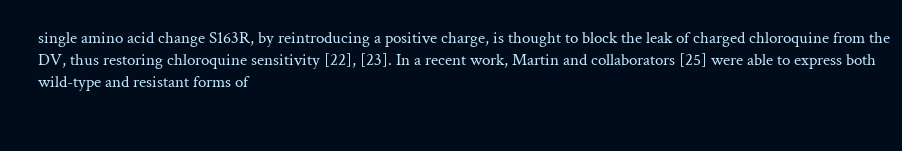single amino acid change S163R, by reintroducing a positive charge, is thought to block the leak of charged chloroquine from the DV, thus restoring chloroquine sensitivity [22], [23]. In a recent work, Martin and collaborators [25] were able to express both wild-type and resistant forms of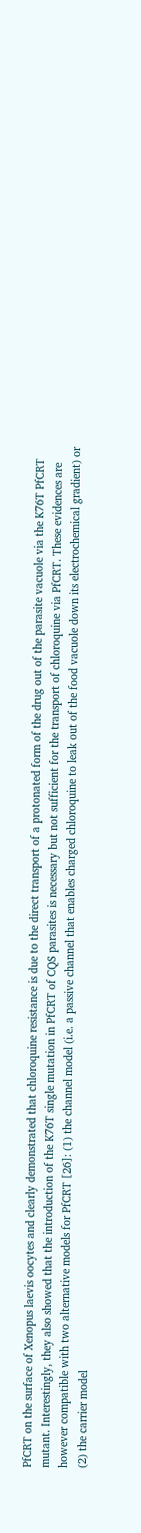PfCRT on the surface of Xenopus laevis oocytes and clearly demonstrated that chloroquine resistance is due to the direct transport of a protonated form of the drug out of the parasite vacuole via the K76T PfCRT mutant. Interestingly, they also showed that the introduction of the K76T single mutation in PfCRT of CQS parasites is necessary but not sufficient for the transport of chloroquine via PfCRT. These evidences are however compatible with two alternative models for PfCRT [26]: (1) the channel model (i.e. a passive channel that enables charged chloroquine to leak out of the food vacuole down its electrochemical gradient) or (2) the carrier model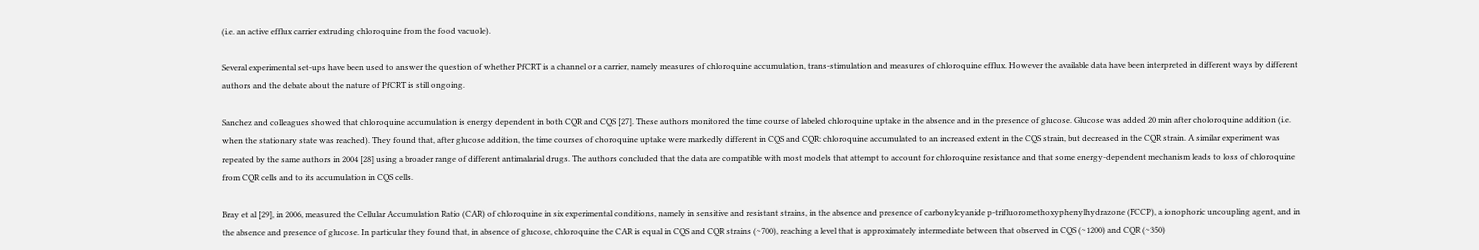(i.e. an active efflux carrier extruding chloroquine from the food vacuole).

Several experimental set-ups have been used to answer the question of whether PfCRT is a channel or a carrier, namely measures of chloroquine accumulation, trans-stimulation and measures of chloroquine efflux. However the available data have been interpreted in different ways by different authors and the debate about the nature of PfCRT is still ongoing.

Sanchez and colleagues showed that chloroquine accumulation is energy dependent in both CQR and CQS [27]. These authors monitored the time course of labeled chloroquine uptake in the absence and in the presence of glucose. Glucose was added 20 min after choloroquine addition (i.e. when the stationary state was reached). They found that, after glucose addition, the time courses of choroquine uptake were markedly different in CQS and CQR: chloroquine accumulated to an increased extent in the CQS strain, but decreased in the CQR strain. A similar experiment was repeated by the same authors in 2004 [28] using a broader range of different antimalarial drugs. The authors concluded that the data are compatible with most models that attempt to account for chloroquine resistance and that some energy-dependent mechanism leads to loss of chloroquine from CQR cells and to its accumulation in CQS cells.

Bray et al [29], in 2006, measured the Cellular Accumulation Ratio (CAR) of chloroquine in six experimental conditions, namely in sensitive and resistant strains, in the absence and presence of carbonylcyanide p-trifluoromethoxyphenylhydrazone (FCCP), a ionophoric uncoupling agent, and in the absence and presence of glucose. In particular they found that, in absence of glucose, chloroquine the CAR is equal in CQS and CQR strains (∼700), reaching a level that is approximately intermediate between that observed in CQS (∼1200) and CQR (∼350)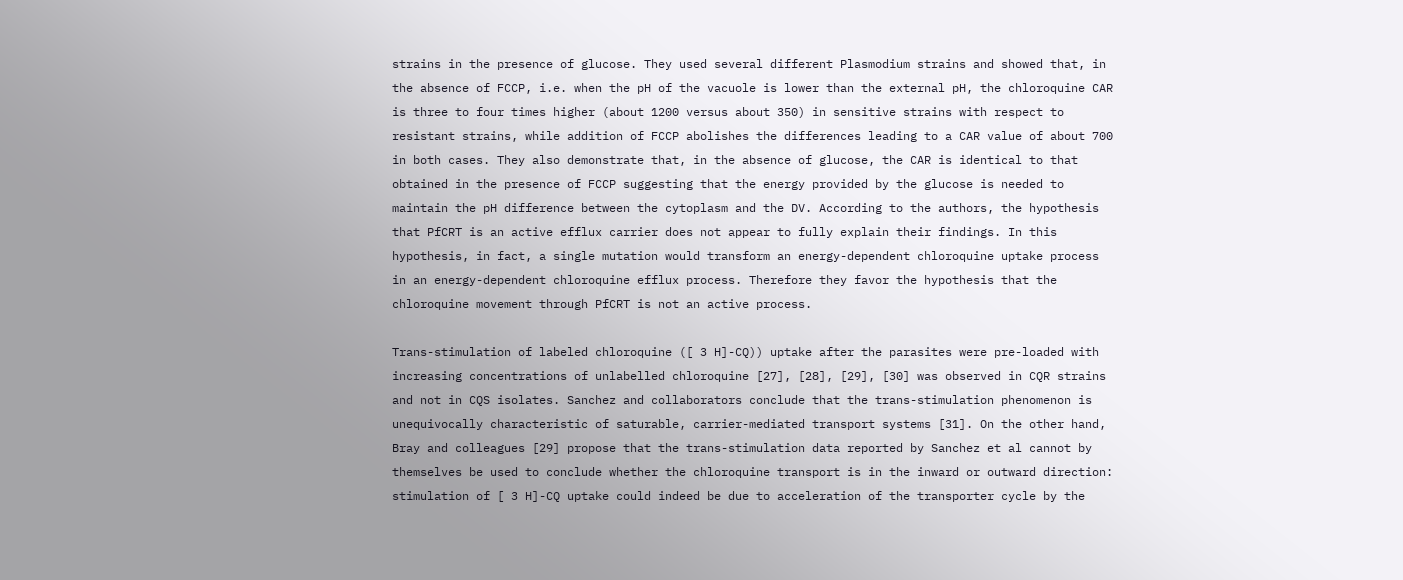strains in the presence of glucose. They used several different Plasmodium strains and showed that, in the absence of FCCP, i.e. when the pH of the vacuole is lower than the external pH, the chloroquine CAR is three to four times higher (about 1200 versus about 350) in sensitive strains with respect to resistant strains, while addition of FCCP abolishes the differences leading to a CAR value of about 700 in both cases. They also demonstrate that, in the absence of glucose, the CAR is identical to that obtained in the presence of FCCP suggesting that the energy provided by the glucose is needed to maintain the pH difference between the cytoplasm and the DV. According to the authors, the hypothesis that PfCRT is an active efflux carrier does not appear to fully explain their findings. In this hypothesis, in fact, a single mutation would transform an energy-dependent chloroquine uptake process in an energy-dependent chloroquine efflux process. Therefore they favor the hypothesis that the chloroquine movement through PfCRT is not an active process.

Trans-stimulation of labeled chloroquine ([ 3 H]-CQ)) uptake after the parasites were pre-loaded with increasing concentrations of unlabelled chloroquine [27], [28], [29], [30] was observed in CQR strains and not in CQS isolates. Sanchez and collaborators conclude that the trans-stimulation phenomenon is unequivocally characteristic of saturable, carrier-mediated transport systems [31]. On the other hand, Bray and colleagues [29] propose that the trans-stimulation data reported by Sanchez et al cannot by themselves be used to conclude whether the chloroquine transport is in the inward or outward direction: stimulation of [ 3 H]-CQ uptake could indeed be due to acceleration of the transporter cycle by the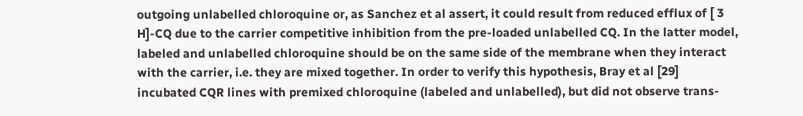outgoing unlabelled chloroquine or, as Sanchez et al assert, it could result from reduced efflux of [ 3 H]-CQ due to the carrier competitive inhibition from the pre-loaded unlabelled CQ. In the latter model, labeled and unlabelled chloroquine should be on the same side of the membrane when they interact with the carrier, i.e. they are mixed together. In order to verify this hypothesis, Bray et al [29] incubated CQR lines with premixed chloroquine (labeled and unlabelled), but did not observe trans-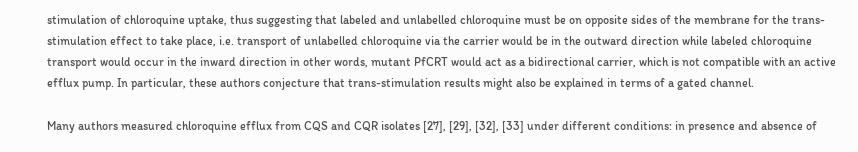stimulation of chloroquine uptake, thus suggesting that labeled and unlabelled chloroquine must be on opposite sides of the membrane for the trans-stimulation effect to take place, i.e. transport of unlabelled chloroquine via the carrier would be in the outward direction while labeled chloroquine transport would occur in the inward direction in other words, mutant PfCRT would act as a bidirectional carrier, which is not compatible with an active efflux pump. In particular, these authors conjecture that trans-stimulation results might also be explained in terms of a gated channel.

Many authors measured chloroquine efflux from CQS and CQR isolates [27], [29], [32], [33] under different conditions: in presence and absence of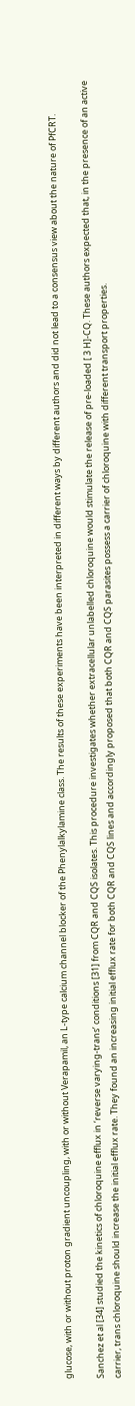glucose, with or without proton gradient uncoupling, with or without Verapamil, an L-type calcium channel blocker of the Phenylalkylamine class. The results of these experiments have been interpreted in different ways by different authors and did not lead to a consensus view about the nature of PfCRT.

Sanchez et al [34] studied the kinetics of chloroquine efflux in ‘reverse varying-trans’ conditions [31] from CQR and CQS isolates. This procedure investigates whether extracellular unlabelled chloroquine would stimulate the release of pre-loaded [ 3 H]-CQ. These authors expected that, in the presence of an active carrier, trans chloroquine should increase the initial efflux rate. They found an increasing initial efflux rate for both CQR and CQS lines and accordingly proposed that both CQR and CQS parasites possess a carrier of chloroquine with different transport properties.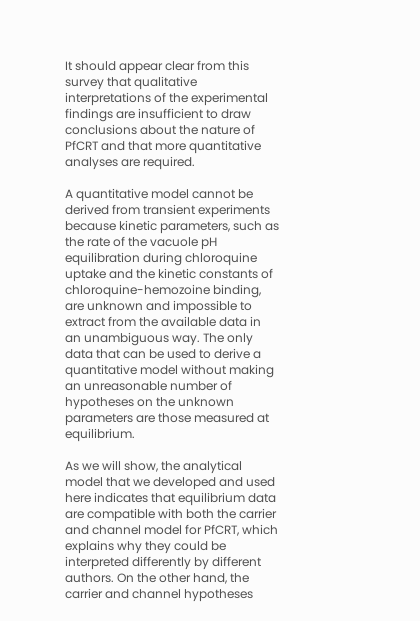It should appear clear from this survey that qualitative interpretations of the experimental findings are insufficient to draw conclusions about the nature of PfCRT and that more quantitative analyses are required.

A quantitative model cannot be derived from transient experiments because kinetic parameters, such as the rate of the vacuole pH equilibration during chloroquine uptake and the kinetic constants of chloroquine-hemozoine binding, are unknown and impossible to extract from the available data in an unambiguous way. The only data that can be used to derive a quantitative model without making an unreasonable number of hypotheses on the unknown parameters are those measured at equilibrium.

As we will show, the analytical model that we developed and used here indicates that equilibrium data are compatible with both the carrier and channel model for PfCRT, which explains why they could be interpreted differently by different authors. On the other hand, the carrier and channel hypotheses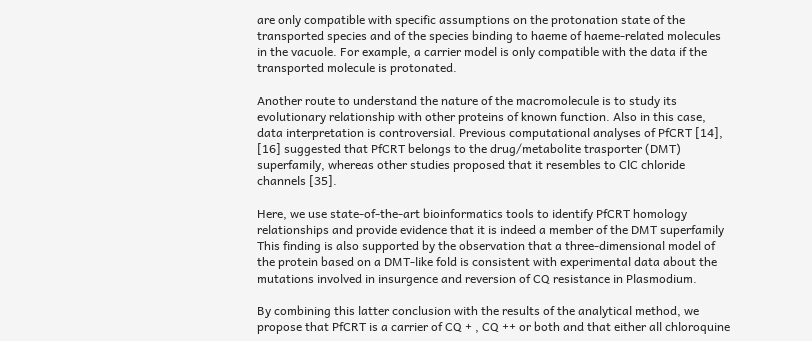are only compatible with specific assumptions on the protonation state of the transported species and of the species binding to haeme of haeme-related molecules in the vacuole. For example, a carrier model is only compatible with the data if the transported molecule is protonated.

Another route to understand the nature of the macromolecule is to study its evolutionary relationship with other proteins of known function. Also in this case, data interpretation is controversial. Previous computational analyses of PfCRT [14], [16] suggested that PfCRT belongs to the drug/metabolite trasporter (DMT) superfamily, whereas other studies proposed that it resembles to ClC chloride channels [35].

Here, we use state-of-the-art bioinformatics tools to identify PfCRT homology relationships and provide evidence that it is indeed a member of the DMT superfamily This finding is also supported by the observation that a three-dimensional model of the protein based on a DMT-like fold is consistent with experimental data about the mutations involved in insurgence and reversion of CQ resistance in Plasmodium.

By combining this latter conclusion with the results of the analytical method, we propose that PfCRT is a carrier of CQ + , CQ ++ or both and that either all chloroquine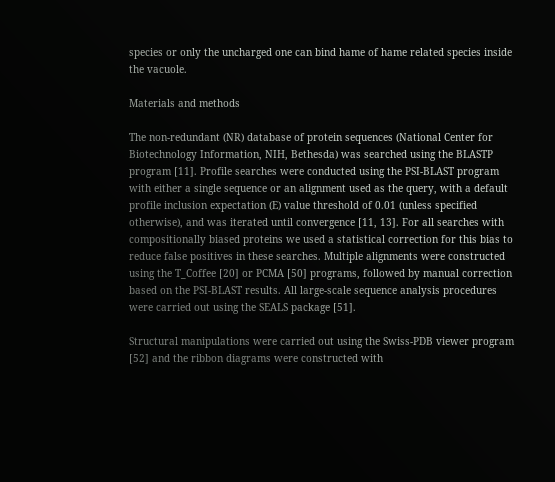species or only the uncharged one can bind hame of hame related species inside the vacuole.

Materials and methods

The non-redundant (NR) database of protein sequences (National Center for Biotechnology Information, NIH, Bethesda) was searched using the BLASTP program [11]. Profile searches were conducted using the PSI-BLAST program with either a single sequence or an alignment used as the query, with a default profile inclusion expectation (E) value threshold of 0.01 (unless specified otherwise), and was iterated until convergence [11, 13]. For all searches with compositionally biased proteins we used a statistical correction for this bias to reduce false positives in these searches. Multiple alignments were constructed using the T_Coffee [20] or PCMA [50] programs, followed by manual correction based on the PSI-BLAST results. All large-scale sequence analysis procedures were carried out using the SEALS package [51].

Structural manipulations were carried out using the Swiss-PDB viewer program [52] and the ribbon diagrams were constructed with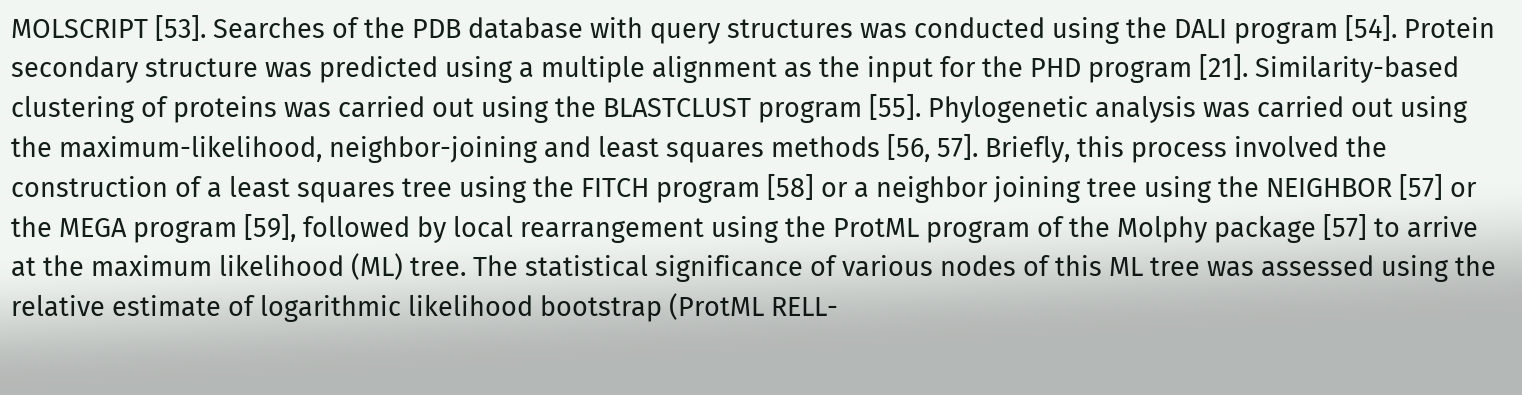MOLSCRIPT [53]. Searches of the PDB database with query structures was conducted using the DALI program [54]. Protein secondary structure was predicted using a multiple alignment as the input for the PHD program [21]. Similarity-based clustering of proteins was carried out using the BLASTCLUST program [55]. Phylogenetic analysis was carried out using the maximum-likelihood, neighbor-joining and least squares methods [56, 57]. Briefly, this process involved the construction of a least squares tree using the FITCH program [58] or a neighbor joining tree using the NEIGHBOR [57] or the MEGA program [59], followed by local rearrangement using the ProtML program of the Molphy package [57] to arrive at the maximum likelihood (ML) tree. The statistical significance of various nodes of this ML tree was assessed using the relative estimate of logarithmic likelihood bootstrap (ProtML RELL-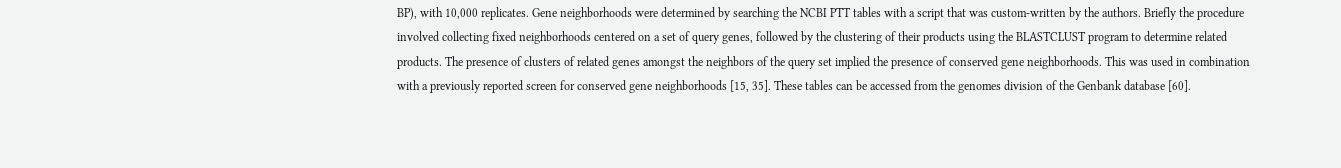BP), with 10,000 replicates. Gene neighborhoods were determined by searching the NCBI PTT tables with a script that was custom-written by the authors. Briefly the procedure involved collecting fixed neighborhoods centered on a set of query genes, followed by the clustering of their products using the BLASTCLUST program to determine related products. The presence of clusters of related genes amongst the neighbors of the query set implied the presence of conserved gene neighborhoods. This was used in combination with a previously reported screen for conserved gene neighborhoods [15, 35]. These tables can be accessed from the genomes division of the Genbank database [60].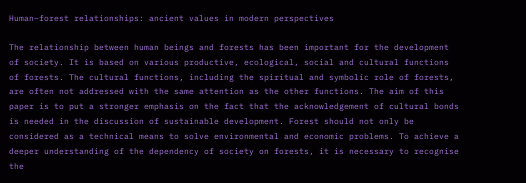Human–forest relationships: ancient values in modern perspectives

The relationship between human beings and forests has been important for the development of society. It is based on various productive, ecological, social and cultural functions of forests. The cultural functions, including the spiritual and symbolic role of forests, are often not addressed with the same attention as the other functions. The aim of this paper is to put a stronger emphasis on the fact that the acknowledgement of cultural bonds is needed in the discussion of sustainable development. Forest should not only be considered as a technical means to solve environmental and economic problems. To achieve a deeper understanding of the dependency of society on forests, it is necessary to recognise the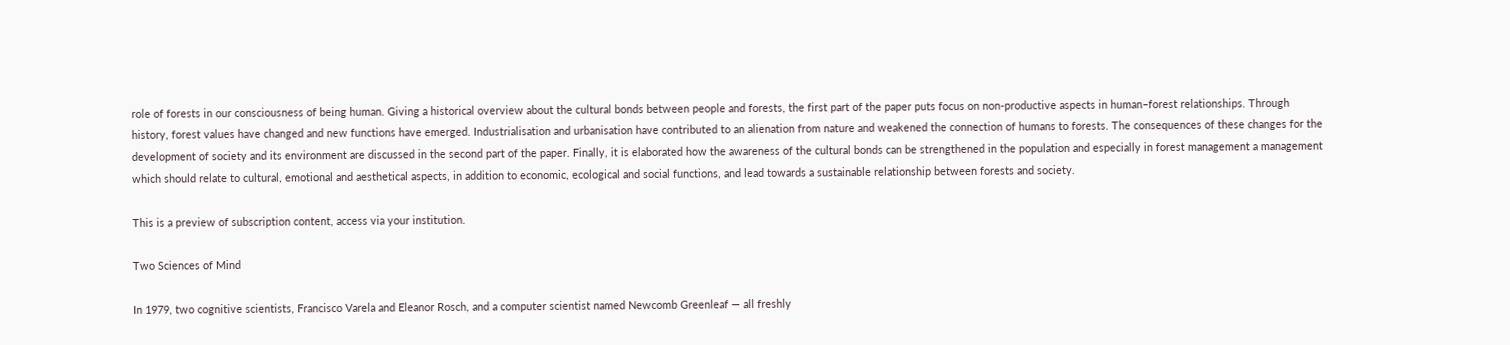role of forests in our consciousness of being human. Giving a historical overview about the cultural bonds between people and forests, the first part of the paper puts focus on non-productive aspects in human–forest relationships. Through history, forest values have changed and new functions have emerged. Industrialisation and urbanisation have contributed to an alienation from nature and weakened the connection of humans to forests. The consequences of these changes for the development of society and its environment are discussed in the second part of the paper. Finally, it is elaborated how the awareness of the cultural bonds can be strengthened in the population and especially in forest management a management which should relate to cultural, emotional and aesthetical aspects, in addition to economic, ecological and social functions, and lead towards a sustainable relationship between forests and society.

This is a preview of subscription content, access via your institution.

Two Sciences of Mind

In 1979, two cognitive scientists, Francisco Varela and Eleanor Rosch, and a computer scientist named Newcomb Greenleaf — all freshly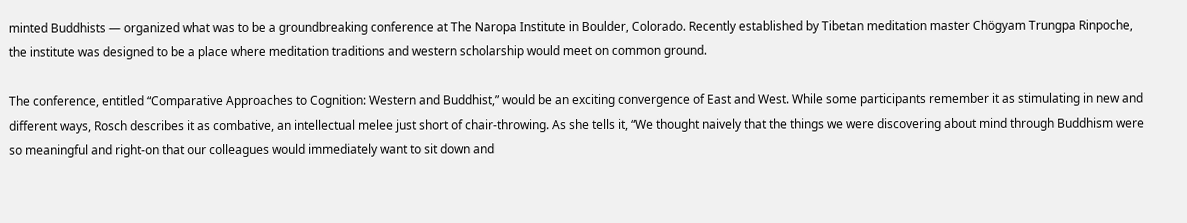minted Buddhists — organized what was to be a groundbreaking conference at The Naropa Institute in Boulder, Colorado. Recently established by Tibetan meditation master Chögyam Trungpa Rinpoche, the institute was designed to be a place where meditation traditions and western scholarship would meet on common ground.

The conference, entitled “Comparative Approaches to Cognition: Western and Buddhist,” would be an exciting convergence of East and West. While some participants remember it as stimulating in new and different ways, Rosch describes it as combative, an intellectual melee just short of chair-throwing. As she tells it, “We thought naively that the things we were discovering about mind through Buddhism were so meaningful and right-on that our colleagues would immediately want to sit down and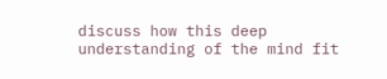discuss how this deep understanding of the mind fit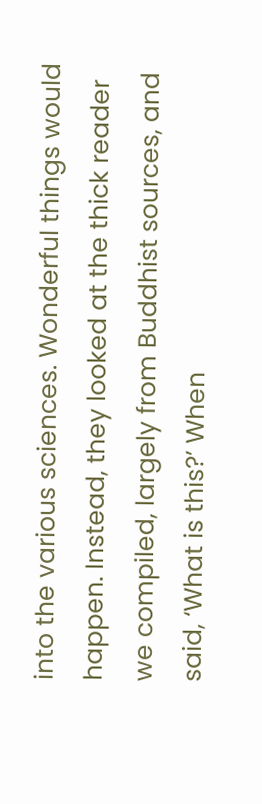into the various sciences. Wonderful things would happen. Instead, they looked at the thick reader we compiled, largely from Buddhist sources, and said, ‘What is this?’ When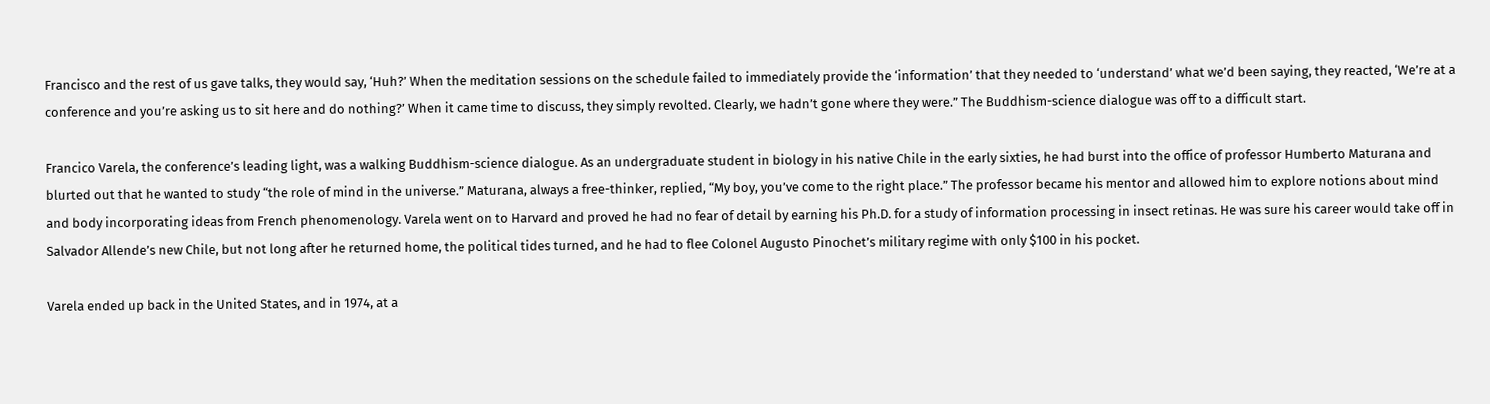Francisco and the rest of us gave talks, they would say, ‘Huh?’ When the meditation sessions on the schedule failed to immediately provide the ‘information’ that they needed to ‘understand’ what we’d been saying, they reacted, ‘We’re at a conference and you’re asking us to sit here and do nothing?’ When it came time to discuss, they simply revolted. Clearly, we hadn’t gone where they were.” The Buddhism-science dialogue was off to a difficult start.

Francico Varela, the conference’s leading light, was a walking Buddhism-science dialogue. As an undergraduate student in biology in his native Chile in the early sixties, he had burst into the office of professor Humberto Maturana and blurted out that he wanted to study “the role of mind in the universe.” Maturana, always a free-thinker, replied, “My boy, you’ve come to the right place.” The professor became his mentor and allowed him to explore notions about mind and body incorporating ideas from French phenomenology. Varela went on to Harvard and proved he had no fear of detail by earning his Ph.D. for a study of information processing in insect retinas. He was sure his career would take off in Salvador Allende’s new Chile, but not long after he returned home, the political tides turned, and he had to flee Colonel Augusto Pinochet’s military regime with only $100 in his pocket.

Varela ended up back in the United States, and in 1974, at a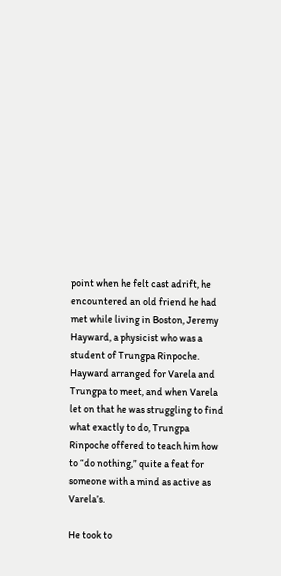point when he felt cast adrift, he encountered an old friend he had met while living in Boston, Jeremy Hayward, a physicist who was a student of Trungpa Rinpoche. Hayward arranged for Varela and Trungpa to meet, and when Varela let on that he was struggling to find what exactly to do, Trungpa Rinpoche offered to teach him how to “do nothing,” quite a feat for someone with a mind as active as Varela’s.

He took to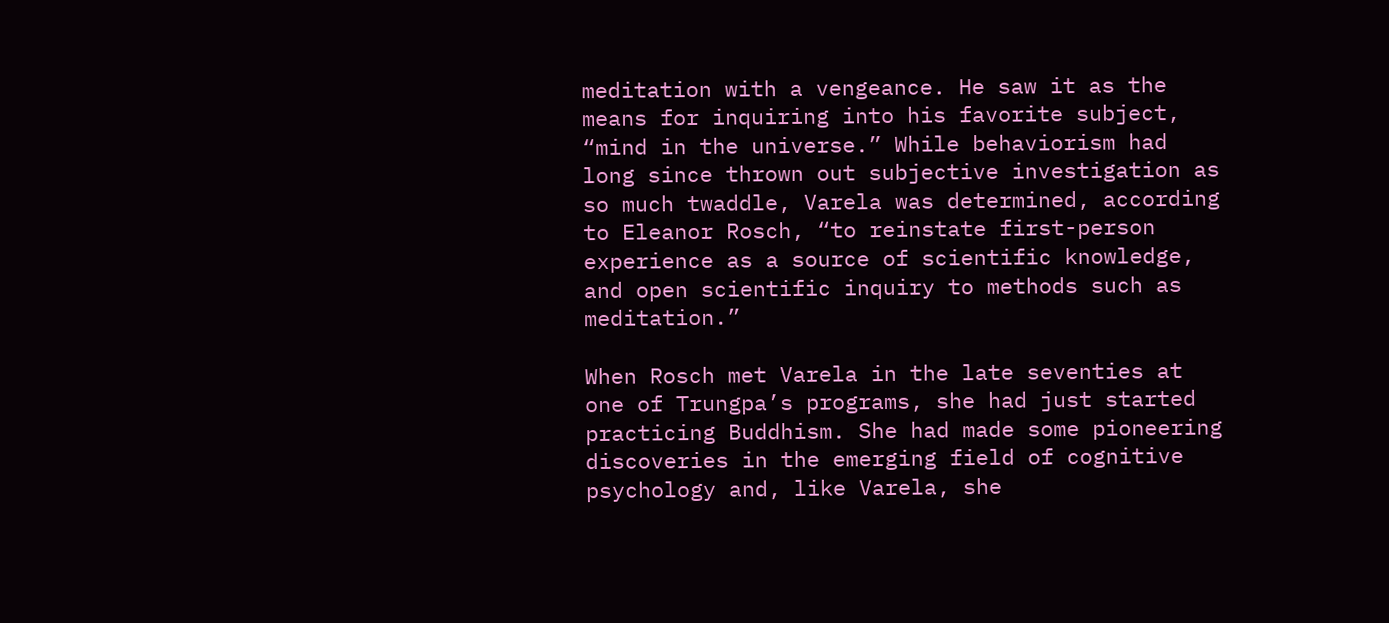meditation with a vengeance. He saw it as the means for inquiring into his favorite subject, “mind in the universe.” While behaviorism had long since thrown out subjective investigation as so much twaddle, Varela was determined, according to Eleanor Rosch, “to reinstate first-person experience as a source of scientific knowledge, and open scientific inquiry to methods such as meditation.”

When Rosch met Varela in the late seventies at one of Trungpa’s programs, she had just started practicing Buddhism. She had made some pioneering discoveries in the emerging field of cognitive psychology and, like Varela, she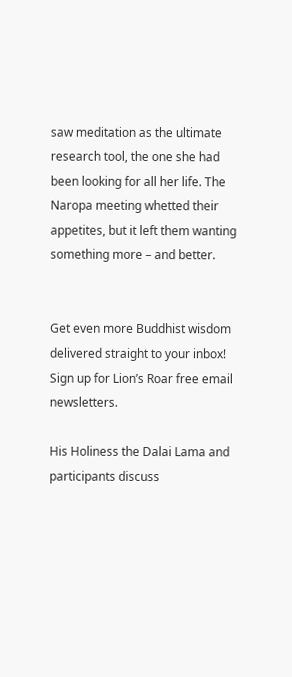saw meditation as the ultimate research tool, the one she had been looking for all her life. The Naropa meeting whetted their appetites, but it left them wanting something more – and better.


Get even more Buddhist wisdom delivered straight to your inbox! Sign up for Lion’s Roar free email newsletters.

His Holiness the Dalai Lama and participants discuss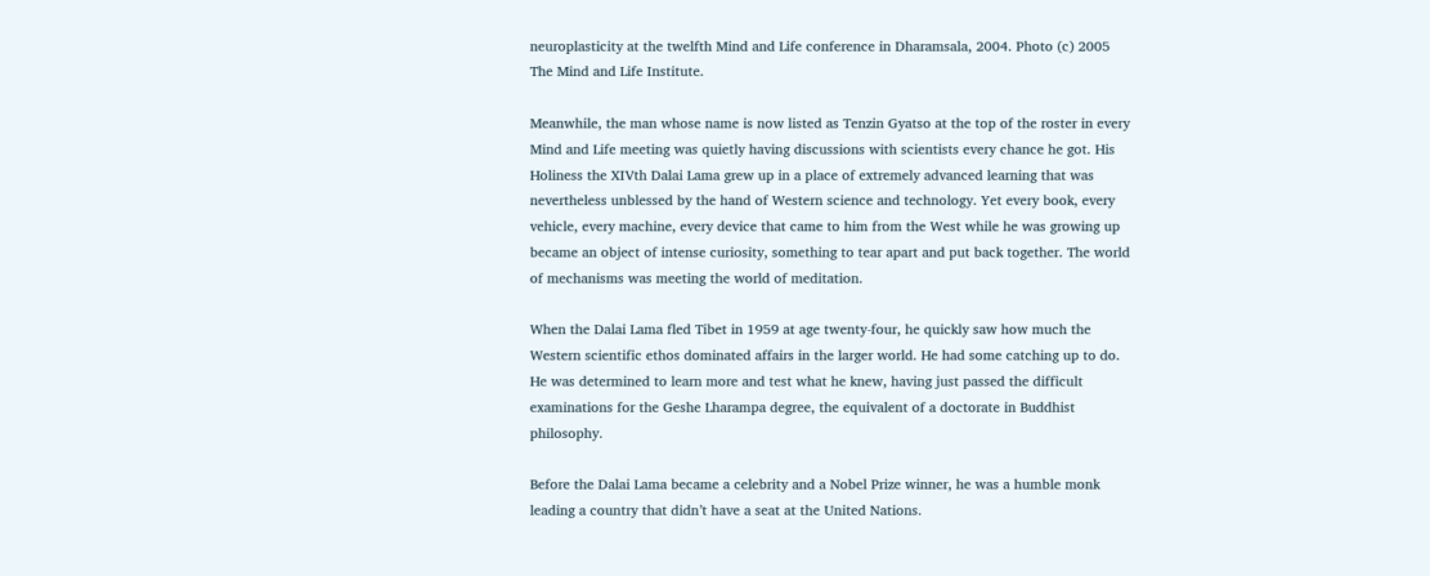neuroplasticity at the twelfth Mind and Life conference in Dharamsala, 2004. Photo (c) 2005 The Mind and Life Institute.

Meanwhile, the man whose name is now listed as Tenzin Gyatso at the top of the roster in every Mind and Life meeting was quietly having discussions with scientists every chance he got. His Holiness the XIVth Dalai Lama grew up in a place of extremely advanced learning that was nevertheless unblessed by the hand of Western science and technology. Yet every book, every vehicle, every machine, every device that came to him from the West while he was growing up became an object of intense curiosity, something to tear apart and put back together. The world of mechanisms was meeting the world of meditation.

When the Dalai Lama fled Tibet in 1959 at age twenty-four, he quickly saw how much the Western scientific ethos dominated affairs in the larger world. He had some catching up to do. He was determined to learn more and test what he knew, having just passed the difficult examinations for the Geshe Lharampa degree, the equivalent of a doctorate in Buddhist philosophy.

Before the Dalai Lama became a celebrity and a Nobel Prize winner, he was a humble monk leading a country that didn’t have a seat at the United Nations.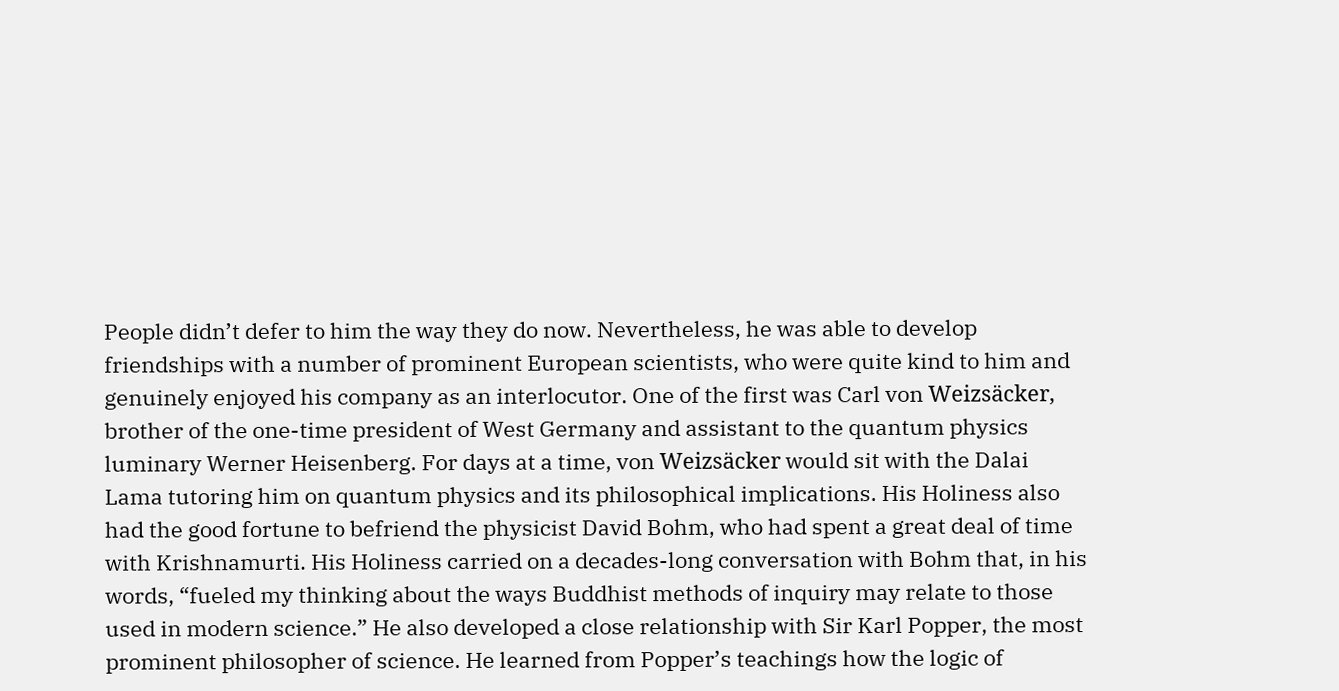People didn’t defer to him the way they do now. Nevertheless, he was able to develop friendships with a number of prominent European scientists, who were quite kind to him and genuinely enjoyed his company as an interlocutor. One of the first was Carl von Weizsäcker, brother of the one-time president of West Germany and assistant to the quantum physics luminary Werner Heisenberg. For days at a time, von Weizsäcker would sit with the Dalai Lama tutoring him on quantum physics and its philosophical implications. His Holiness also had the good fortune to befriend the physicist David Bohm, who had spent a great deal of time with Krishnamurti. His Holiness carried on a decades-long conversation with Bohm that, in his words, “fueled my thinking about the ways Buddhist methods of inquiry may relate to those used in modern science.” He also developed a close relationship with Sir Karl Popper, the most prominent philosopher of science. He learned from Popper’s teachings how the logic of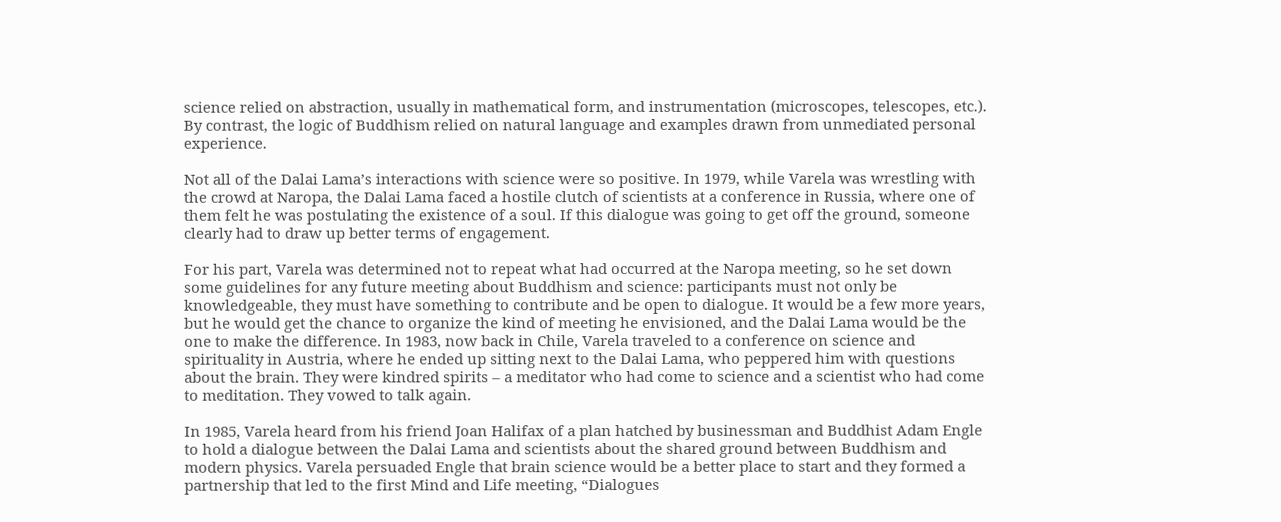science relied on abstraction, usually in mathematical form, and instrumentation (microscopes, telescopes, etc.). By contrast, the logic of Buddhism relied on natural language and examples drawn from unmediated personal experience.

Not all of the Dalai Lama’s interactions with science were so positive. In 1979, while Varela was wrestling with the crowd at Naropa, the Dalai Lama faced a hostile clutch of scientists at a conference in Russia, where one of them felt he was postulating the existence of a soul. If this dialogue was going to get off the ground, someone clearly had to draw up better terms of engagement.

For his part, Varela was determined not to repeat what had occurred at the Naropa meeting, so he set down some guidelines for any future meeting about Buddhism and science: participants must not only be knowledgeable, they must have something to contribute and be open to dialogue. It would be a few more years, but he would get the chance to organize the kind of meeting he envisioned, and the Dalai Lama would be the one to make the difference. In 1983, now back in Chile, Varela traveled to a conference on science and spirituality in Austria, where he ended up sitting next to the Dalai Lama, who peppered him with questions about the brain. They were kindred spirits – a meditator who had come to science and a scientist who had come to meditation. They vowed to talk again.

In 1985, Varela heard from his friend Joan Halifax of a plan hatched by businessman and Buddhist Adam Engle to hold a dialogue between the Dalai Lama and scientists about the shared ground between Buddhism and modern physics. Varela persuaded Engle that brain science would be a better place to start and they formed a partnership that led to the first Mind and Life meeting, “Dialogues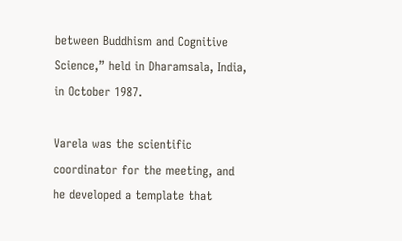between Buddhism and Cognitive Science,” held in Dharamsala, India, in October 1987.

Varela was the scientific coordinator for the meeting, and he developed a template that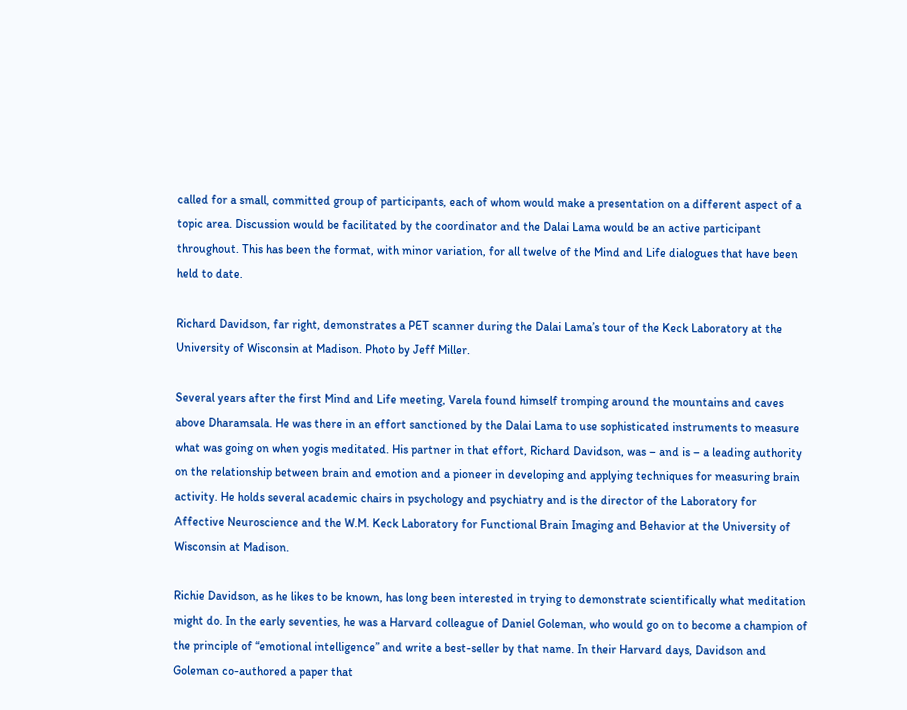called for a small, committed group of participants, each of whom would make a presentation on a different aspect of a topic area. Discussion would be facilitated by the coordinator and the Dalai Lama would be an active participant throughout. This has been the format, with minor variation, for all twelve of the Mind and Life dialogues that have been held to date.

Richard Davidson, far right, demonstrates a PET scanner during the Dalai Lama’s tour of the Keck Laboratory at the University of Wisconsin at Madison. Photo by Jeff Miller.

Several years after the first Mind and Life meeting, Varela found himself tromping around the mountains and caves above Dharamsala. He was there in an effort sanctioned by the Dalai Lama to use sophisticated instruments to measure what was going on when yogis meditated. His partner in that effort, Richard Davidson, was – and is – a leading authority on the relationship between brain and emotion and a pioneer in developing and applying techniques for measuring brain activity. He holds several academic chairs in psychology and psychiatry and is the director of the Laboratory for Affective Neuroscience and the W.M. Keck Laboratory for Functional Brain Imaging and Behavior at the University of Wisconsin at Madison.

Richie Davidson, as he likes to be known, has long been interested in trying to demonstrate scientifically what meditation might do. In the early seventies, he was a Harvard colleague of Daniel Goleman, who would go on to become a champion of the principle of “emotional intelligence” and write a best-seller by that name. In their Harvard days, Davidson and Goleman co-authored a paper that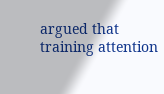argued that training attention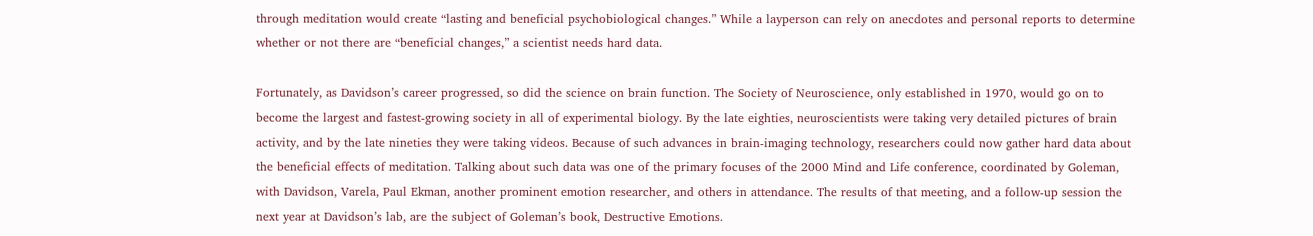through meditation would create “lasting and beneficial psychobiological changes.” While a layperson can rely on anecdotes and personal reports to determine whether or not there are “beneficial changes,” a scientist needs hard data.

Fortunately, as Davidson’s career progressed, so did the science on brain function. The Society of Neuroscience, only established in 1970, would go on to become the largest and fastest-growing society in all of experimental biology. By the late eighties, neuroscientists were taking very detailed pictures of brain activity, and by the late nineties they were taking videos. Because of such advances in brain-imaging technology, researchers could now gather hard data about the beneficial effects of meditation. Talking about such data was one of the primary focuses of the 2000 Mind and Life conference, coordinated by Goleman, with Davidson, Varela, Paul Ekman, another prominent emotion researcher, and others in attendance. The results of that meeting, and a follow-up session the next year at Davidson’s lab, are the subject of Goleman’s book, Destructive Emotions.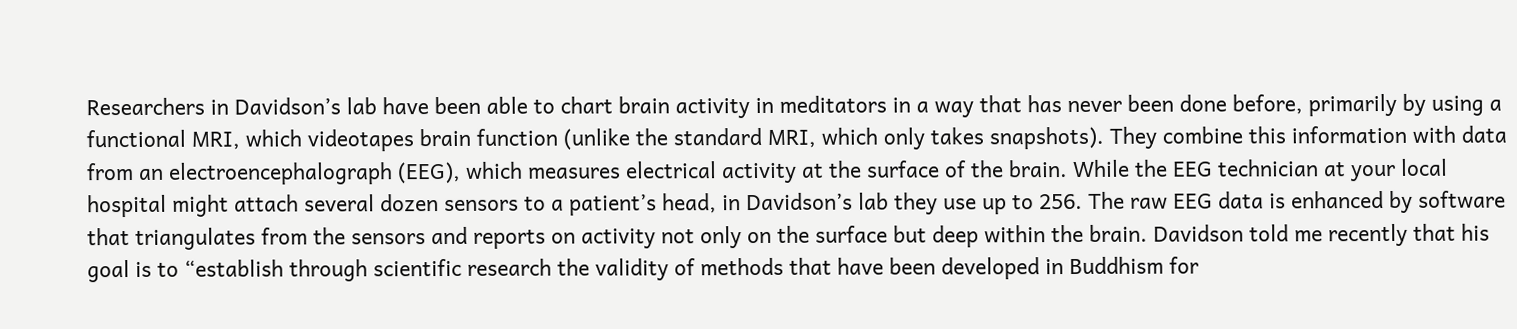Researchers in Davidson’s lab have been able to chart brain activity in meditators in a way that has never been done before, primarily by using a functional MRI, which videotapes brain function (unlike the standard MRI, which only takes snapshots). They combine this information with data from an electroencephalograph (EEG), which measures electrical activity at the surface of the brain. While the EEG technician at your local hospital might attach several dozen sensors to a patient’s head, in Davidson’s lab they use up to 256. The raw EEG data is enhanced by software that triangulates from the sensors and reports on activity not only on the surface but deep within the brain. Davidson told me recently that his goal is to “establish through scientific research the validity of methods that have been developed in Buddhism for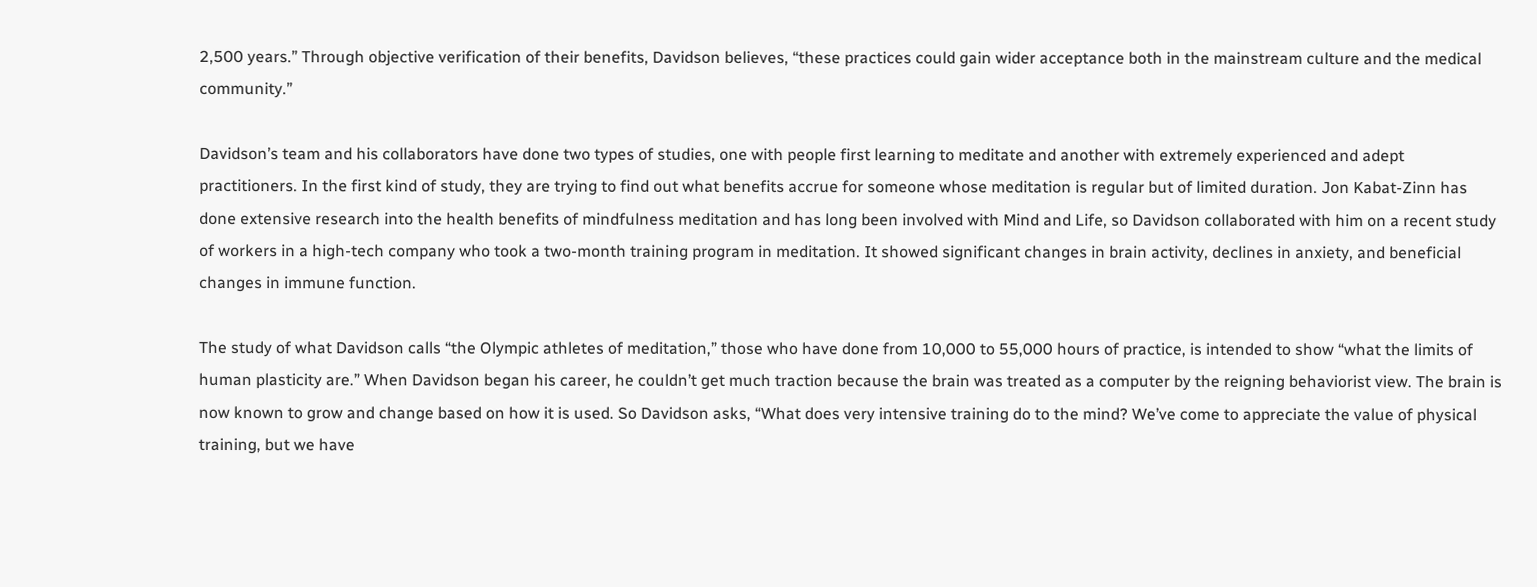2,500 years.” Through objective verification of their benefits, Davidson believes, “these practices could gain wider acceptance both in the mainstream culture and the medical community.”

Davidson’s team and his collaborators have done two types of studies, one with people first learning to meditate and another with extremely experienced and adept practitioners. In the first kind of study, they are trying to find out what benefits accrue for someone whose meditation is regular but of limited duration. Jon Kabat-Zinn has done extensive research into the health benefits of mindfulness meditation and has long been involved with Mind and Life, so Davidson collaborated with him on a recent study of workers in a high-tech company who took a two-month training program in meditation. It showed significant changes in brain activity, declines in anxiety, and beneficial changes in immune function.

The study of what Davidson calls “the Olympic athletes of meditation,” those who have done from 10,000 to 55,000 hours of practice, is intended to show “what the limits of human plasticity are.” When Davidson began his career, he couldn’t get much traction because the brain was treated as a computer by the reigning behaviorist view. The brain is now known to grow and change based on how it is used. So Davidson asks, “What does very intensive training do to the mind? We’ve come to appreciate the value of physical training, but we have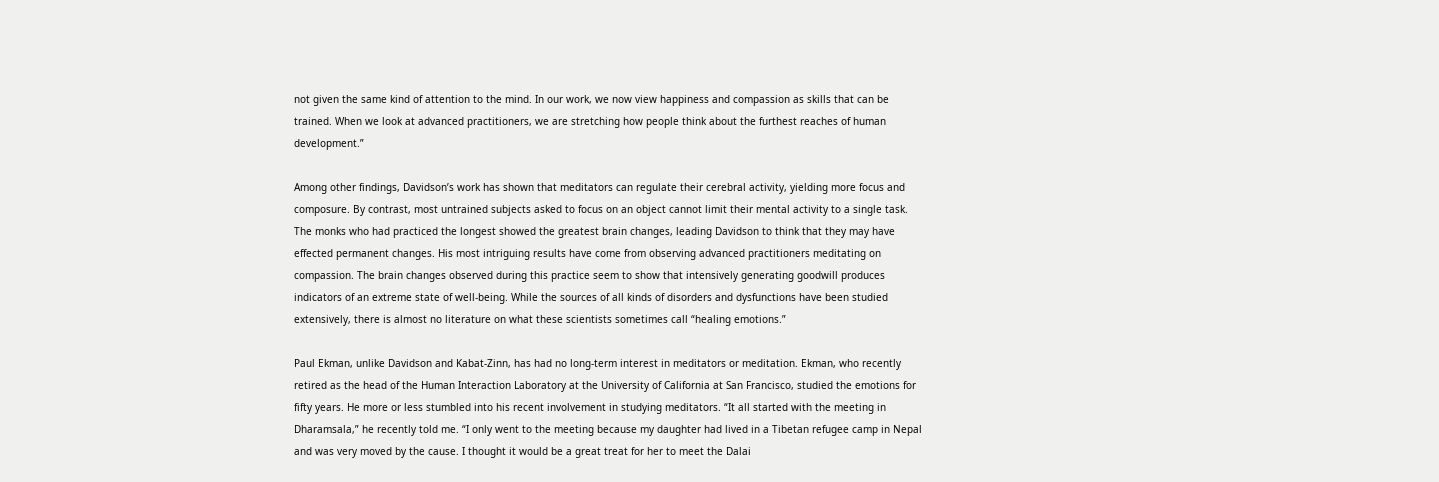not given the same kind of attention to the mind. In our work, we now view happiness and compassion as skills that can be trained. When we look at advanced practitioners, we are stretching how people think about the furthest reaches of human development.”

Among other findings, Davidson’s work has shown that meditators can regulate their cerebral activity, yielding more focus and composure. By contrast, most untrained subjects asked to focus on an object cannot limit their mental activity to a single task. The monks who had practiced the longest showed the greatest brain changes, leading Davidson to think that they may have effected permanent changes. His most intriguing results have come from observing advanced practitioners meditating on compassion. The brain changes observed during this practice seem to show that intensively generating goodwill produces indicators of an extreme state of well-being. While the sources of all kinds of disorders and dysfunctions have been studied extensively, there is almost no literature on what these scientists sometimes call “healing emotions.”

Paul Ekman, unlike Davidson and Kabat-Zinn, has had no long-term interest in meditators or meditation. Ekman, who recently retired as the head of the Human Interaction Laboratory at the University of California at San Francisco, studied the emotions for fifty years. He more or less stumbled into his recent involvement in studying meditators. “It all started with the meeting in Dharamsala,” he recently told me. “I only went to the meeting because my daughter had lived in a Tibetan refugee camp in Nepal and was very moved by the cause. I thought it would be a great treat for her to meet the Dalai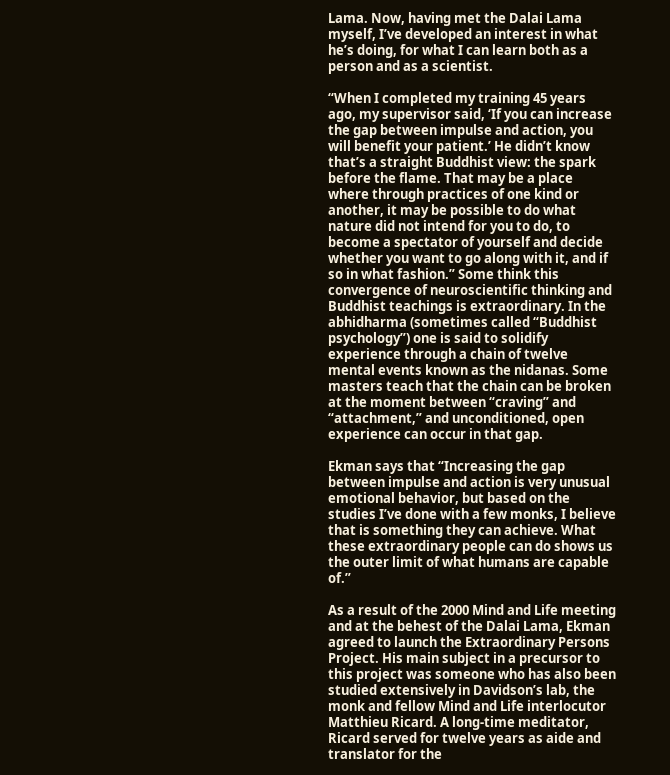Lama. Now, having met the Dalai Lama myself, I’ve developed an interest in what he’s doing, for what I can learn both as a person and as a scientist.

“When I completed my training 45 years ago, my supervisor said, ‘If you can increase the gap between impulse and action, you will benefit your patient.’ He didn’t know that’s a straight Buddhist view: the spark before the flame. That may be a place where through practices of one kind or another, it may be possible to do what nature did not intend for you to do, to become a spectator of yourself and decide whether you want to go along with it, and if so in what fashion.” Some think this convergence of neuroscientific thinking and Buddhist teachings is extraordinary. In the abhidharma (sometimes called “Buddhist psychology”) one is said to solidify experience through a chain of twelve mental events known as the nidanas. Some masters teach that the chain can be broken at the moment between “craving” and “attachment,” and unconditioned, open experience can occur in that gap.

Ekman says that “Increasing the gap between impulse and action is very unusual emotional behavior, but based on the studies I’ve done with a few monks, I believe that is something they can achieve. What these extraordinary people can do shows us the outer limit of what humans are capable of.”

As a result of the 2000 Mind and Life meeting and at the behest of the Dalai Lama, Ekman agreed to launch the Extraordinary Persons Project. His main subject in a precursor to this project was someone who has also been studied extensively in Davidson’s lab, the monk and fellow Mind and Life interlocutor Matthieu Ricard. A long-time meditator, Ricard served for twelve years as aide and translator for the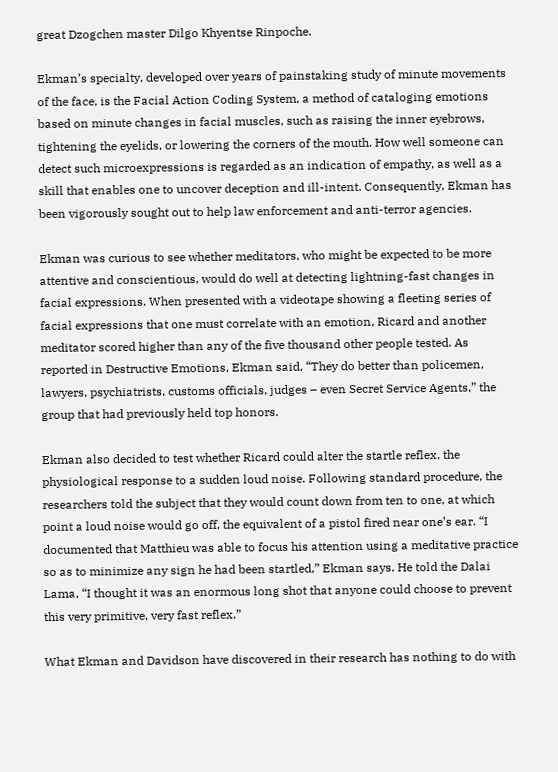great Dzogchen master Dilgo Khyentse Rinpoche.

Ekman’s specialty, developed over years of painstaking study of minute movements of the face, is the Facial Action Coding System, a method of cataloging emotions based on minute changes in facial muscles, such as raising the inner eyebrows, tightening the eyelids, or lowering the corners of the mouth. How well someone can detect such microexpressions is regarded as an indication of empathy, as well as a skill that enables one to uncover deception and ill-intent. Consequently, Ekman has been vigorously sought out to help law enforcement and anti-terror agencies.

Ekman was curious to see whether meditators, who might be expected to be more attentive and conscientious, would do well at detecting lightning-fast changes in facial expressions. When presented with a videotape showing a fleeting series of facial expressions that one must correlate with an emotion, Ricard and another meditator scored higher than any of the five thousand other people tested. As reported in Destructive Emotions, Ekman said, “They do better than policemen, lawyers, psychiatrists, customs officials, judges – even Secret Service Agents,” the group that had previously held top honors.

Ekman also decided to test whether Ricard could alter the startle reflex, the physiological response to a sudden loud noise. Following standard procedure, the researchers told the subject that they would count down from ten to one, at which point a loud noise would go off, the equivalent of a pistol fired near one’s ear. “I documented that Matthieu was able to focus his attention using a meditative practice so as to minimize any sign he had been startled,” Ekman says. He told the Dalai Lama, “I thought it was an enormous long shot that anyone could choose to prevent this very primitive, very fast reflex.”

What Ekman and Davidson have discovered in their research has nothing to do with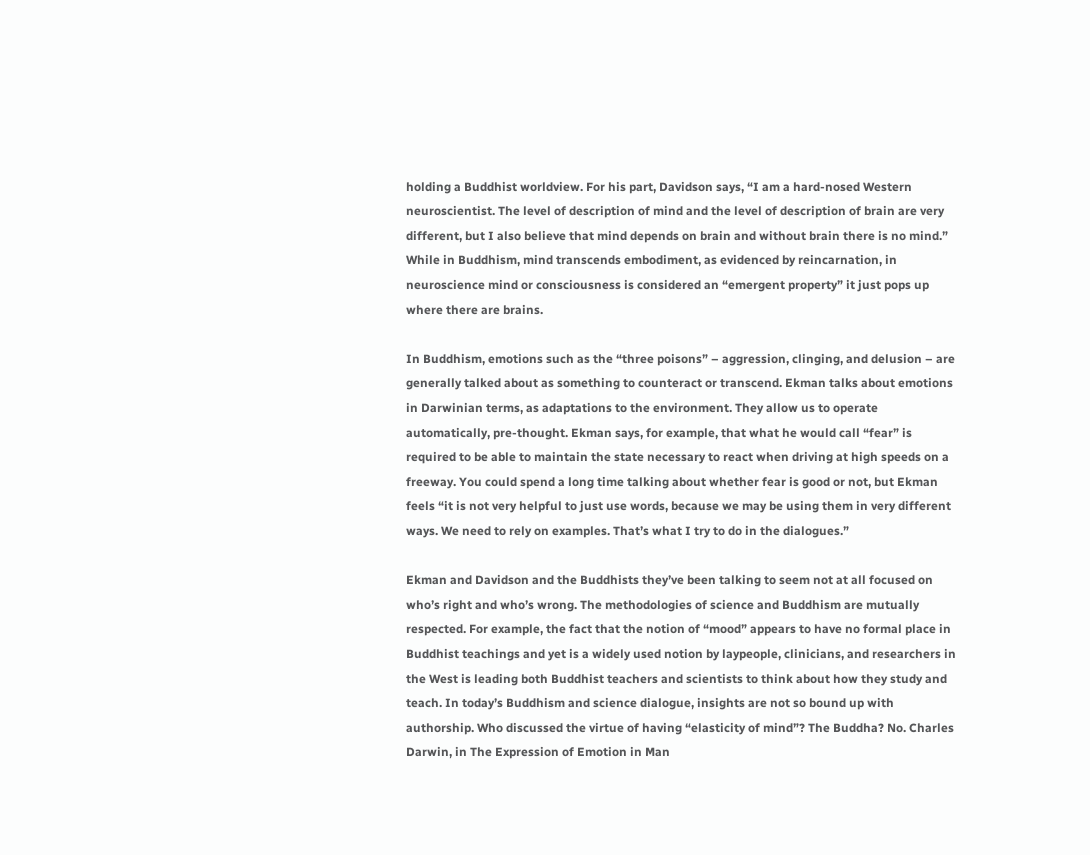holding a Buddhist worldview. For his part, Davidson says, “I am a hard-nosed Western neuroscientist. The level of description of mind and the level of description of brain are very different, but I also believe that mind depends on brain and without brain there is no mind.” While in Buddhism, mind transcends embodiment, as evidenced by reincarnation, in neuroscience mind or consciousness is considered an “emergent property” it just pops up where there are brains.

In Buddhism, emotions such as the “three poisons” – aggression, clinging, and delusion – are generally talked about as something to counteract or transcend. Ekman talks about emotions in Darwinian terms, as adaptations to the environment. They allow us to operate automatically, pre-thought. Ekman says, for example, that what he would call “fear” is required to be able to maintain the state necessary to react when driving at high speeds on a freeway. You could spend a long time talking about whether fear is good or not, but Ekman feels “it is not very helpful to just use words, because we may be using them in very different ways. We need to rely on examples. That’s what I try to do in the dialogues.”

Ekman and Davidson and the Buddhists they’ve been talking to seem not at all focused on who’s right and who’s wrong. The methodologies of science and Buddhism are mutually respected. For example, the fact that the notion of “mood” appears to have no formal place in Buddhist teachings and yet is a widely used notion by laypeople, clinicians, and researchers in the West is leading both Buddhist teachers and scientists to think about how they study and teach. In today’s Buddhism and science dialogue, insights are not so bound up with authorship. Who discussed the virtue of having “elasticity of mind”? The Buddha? No. Charles Darwin, in The Expression of Emotion in Man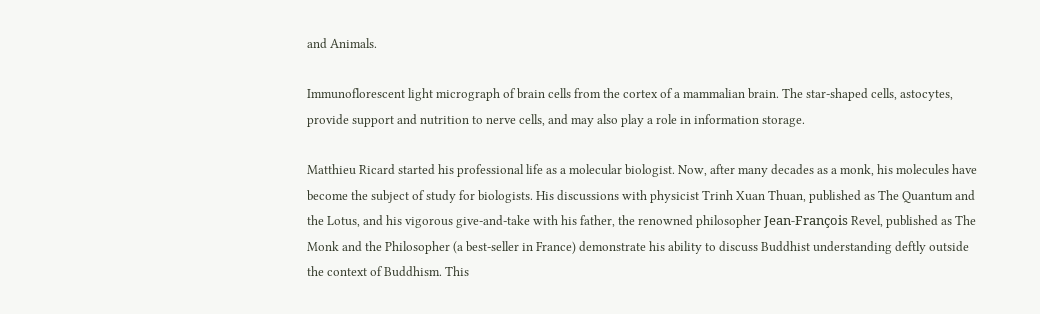and Animals.

Immunoflorescent light micrograph of brain cells from the cortex of a mammalian brain. The star-shaped cells, astocytes, provide support and nutrition to nerve cells, and may also play a role in information storage.

Matthieu Ricard started his professional life as a molecular biologist. Now, after many decades as a monk, his molecules have become the subject of study for biologists. His discussions with physicist Trinh Xuan Thuan, published as The Quantum and the Lotus, and his vigorous give-and-take with his father, the renowned philosopher Jean-François Revel, published as The Monk and the Philosopher (a best-seller in France) demonstrate his ability to discuss Buddhist understanding deftly outside the context of Buddhism. This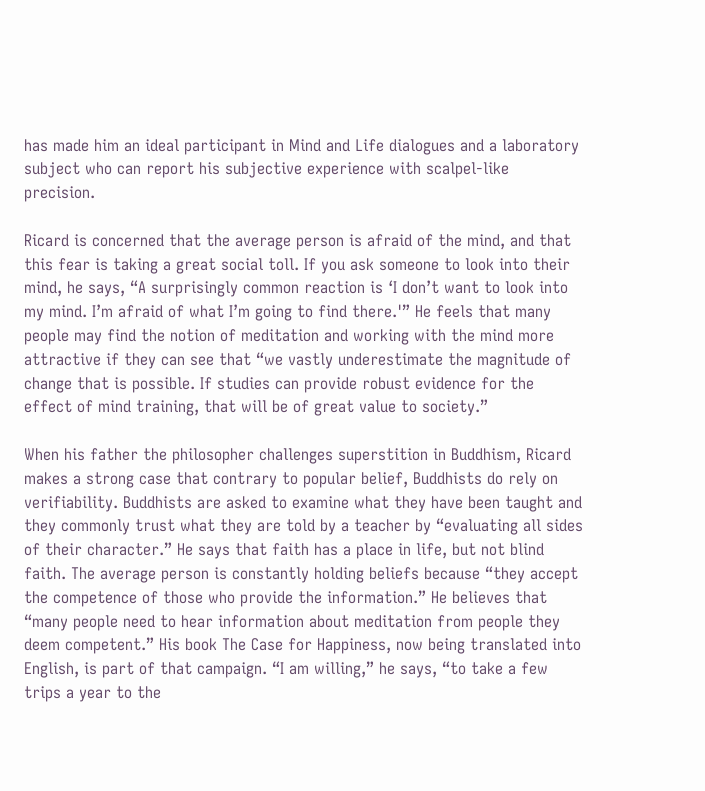has made him an ideal participant in Mind and Life dialogues and a laboratory subject who can report his subjective experience with scalpel-like precision.

Ricard is concerned that the average person is afraid of the mind, and that this fear is taking a great social toll. If you ask someone to look into their mind, he says, “A surprisingly common reaction is ‘I don’t want to look into my mind. I’m afraid of what I’m going to find there.'” He feels that many people may find the notion of meditation and working with the mind more attractive if they can see that “we vastly underestimate the magnitude of change that is possible. If studies can provide robust evidence for the effect of mind training, that will be of great value to society.”

When his father the philosopher challenges superstition in Buddhism, Ricard makes a strong case that contrary to popular belief, Buddhists do rely on verifiability. Buddhists are asked to examine what they have been taught and they commonly trust what they are told by a teacher by “evaluating all sides of their character.” He says that faith has a place in life, but not blind faith. The average person is constantly holding beliefs because “they accept the competence of those who provide the information.” He believes that “many people need to hear information about meditation from people they deem competent.” His book The Case for Happiness, now being translated into English, is part of that campaign. “I am willing,” he says, “to take a few trips a year to the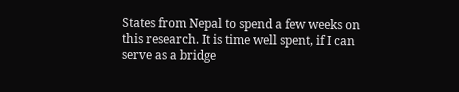States from Nepal to spend a few weeks on this research. It is time well spent, if I can serve as a bridge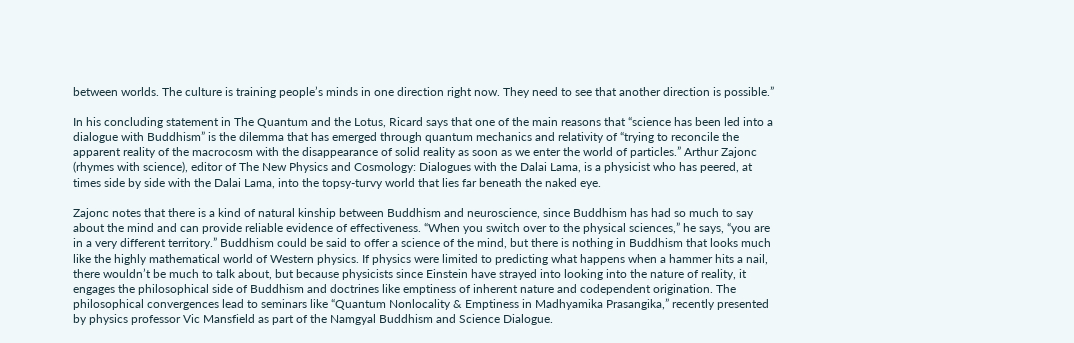between worlds. The culture is training people’s minds in one direction right now. They need to see that another direction is possible.”

In his concluding statement in The Quantum and the Lotus, Ricard says that one of the main reasons that “science has been led into a dialogue with Buddhism” is the dilemma that has emerged through quantum mechanics and relativity of “trying to reconcile the apparent reality of the macrocosm with the disappearance of solid reality as soon as we enter the world of particles.” Arthur Zajonc (rhymes with science), editor of The New Physics and Cosmology: Dialogues with the Dalai Lama, is a physicist who has peered, at times side by side with the Dalai Lama, into the topsy-turvy world that lies far beneath the naked eye.

Zajonc notes that there is a kind of natural kinship between Buddhism and neuroscience, since Buddhism has had so much to say about the mind and can provide reliable evidence of effectiveness. “When you switch over to the physical sciences,” he says, “you are in a very different territory.” Buddhism could be said to offer a science of the mind, but there is nothing in Buddhism that looks much like the highly mathematical world of Western physics. If physics were limited to predicting what happens when a hammer hits a nail, there wouldn’t be much to talk about, but because physicists since Einstein have strayed into looking into the nature of reality, it engages the philosophical side of Buddhism and doctrines like emptiness of inherent nature and codependent origination. The philosophical convergences lead to seminars like “Quantum Nonlocality & Emptiness in Madhyamika Prasangika,” recently presented by physics professor Vic Mansfield as part of the Namgyal Buddhism and Science Dialogue.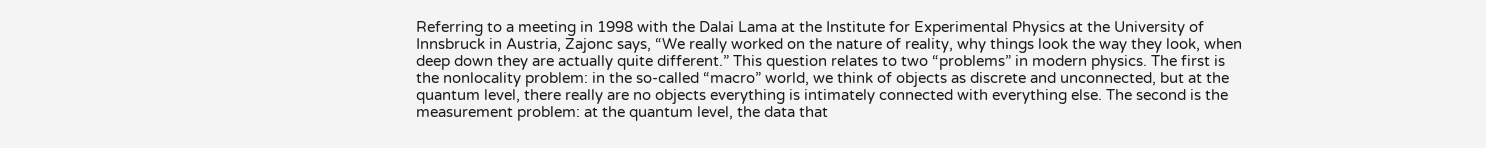Referring to a meeting in 1998 with the Dalai Lama at the Institute for Experimental Physics at the University of Innsbruck in Austria, Zajonc says, “We really worked on the nature of reality, why things look the way they look, when deep down they are actually quite different.” This question relates to two “problems” in modern physics. The first is the nonlocality problem: in the so-called “macro” world, we think of objects as discrete and unconnected, but at the quantum level, there really are no objects everything is intimately connected with everything else. The second is the measurement problem: at the quantum level, the data that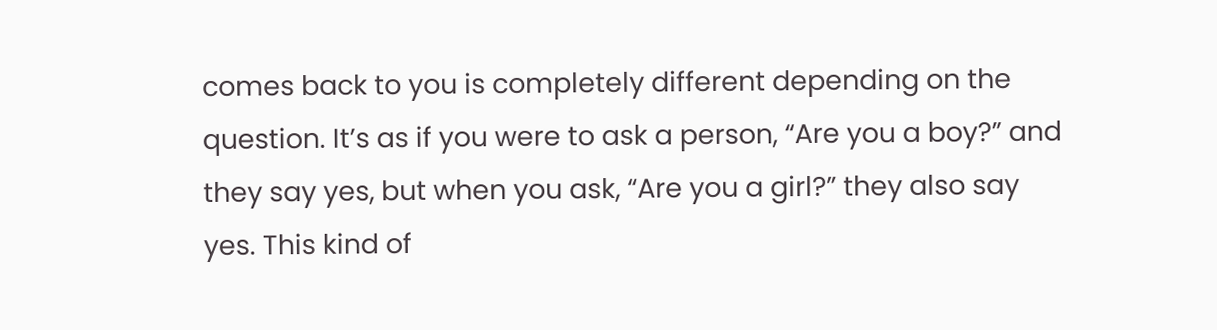comes back to you is completely different depending on the question. It’s as if you were to ask a person, “Are you a boy?” and they say yes, but when you ask, “Are you a girl?” they also say yes. This kind of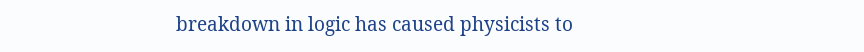breakdown in logic has caused physicists to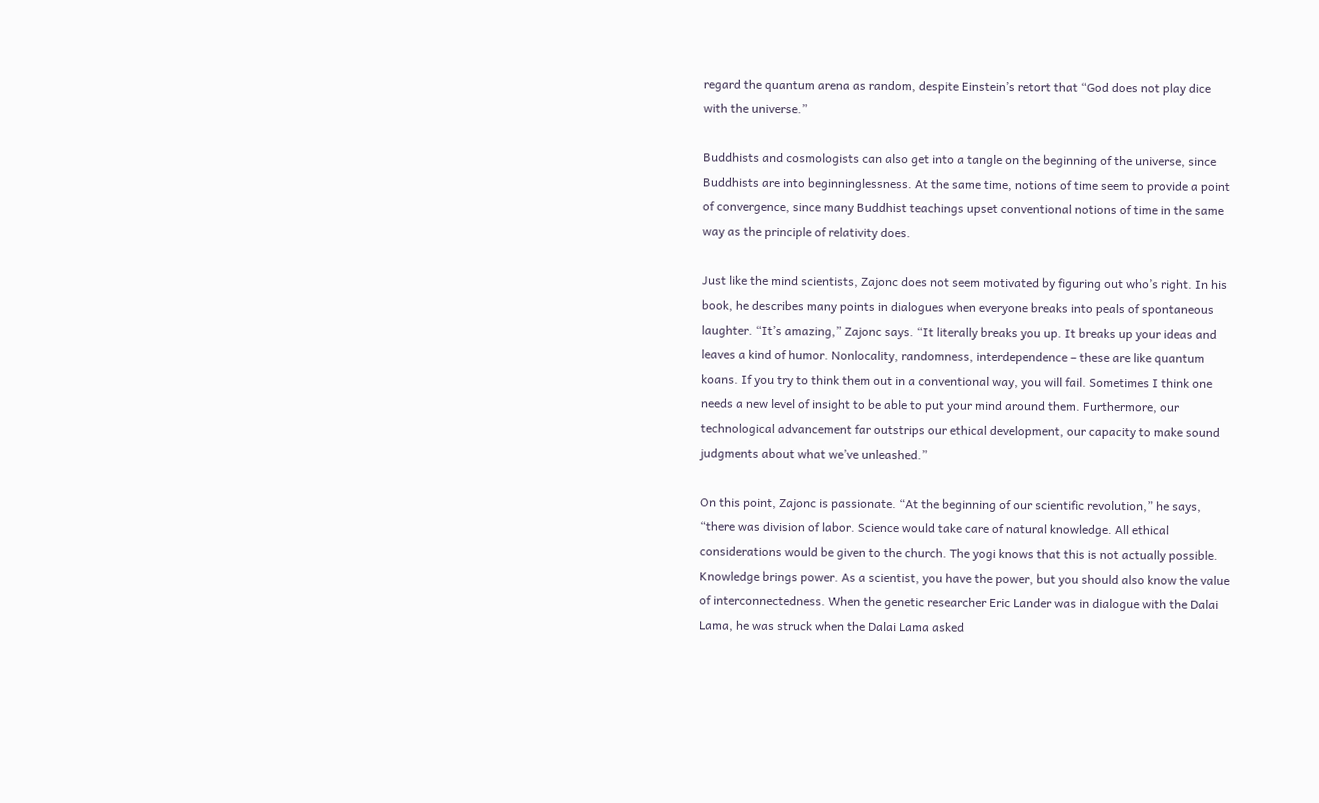regard the quantum arena as random, despite Einstein’s retort that “God does not play dice with the universe.”

Buddhists and cosmologists can also get into a tangle on the beginning of the universe, since Buddhists are into beginninglessness. At the same time, notions of time seem to provide a point of convergence, since many Buddhist teachings upset conventional notions of time in the same way as the principle of relativity does.

Just like the mind scientists, Zajonc does not seem motivated by figuring out who’s right. In his book, he describes many points in dialogues when everyone breaks into peals of spontaneous laughter. “It’s amazing,” Zajonc says. “It literally breaks you up. It breaks up your ideas and leaves a kind of humor. Nonlocality, randomness, interdependence – these are like quantum koans. If you try to think them out in a conventional way, you will fail. Sometimes I think one needs a new level of insight to be able to put your mind around them. Furthermore, our technological advancement far outstrips our ethical development, our capacity to make sound judgments about what we’ve unleashed.”

On this point, Zajonc is passionate. “At the beginning of our scientific revolution,” he says, “there was division of labor. Science would take care of natural knowledge. All ethical considerations would be given to the church. The yogi knows that this is not actually possible. Knowledge brings power. As a scientist, you have the power, but you should also know the value of interconnectedness. When the genetic researcher Eric Lander was in dialogue with the Dalai Lama, he was struck when the Dalai Lama asked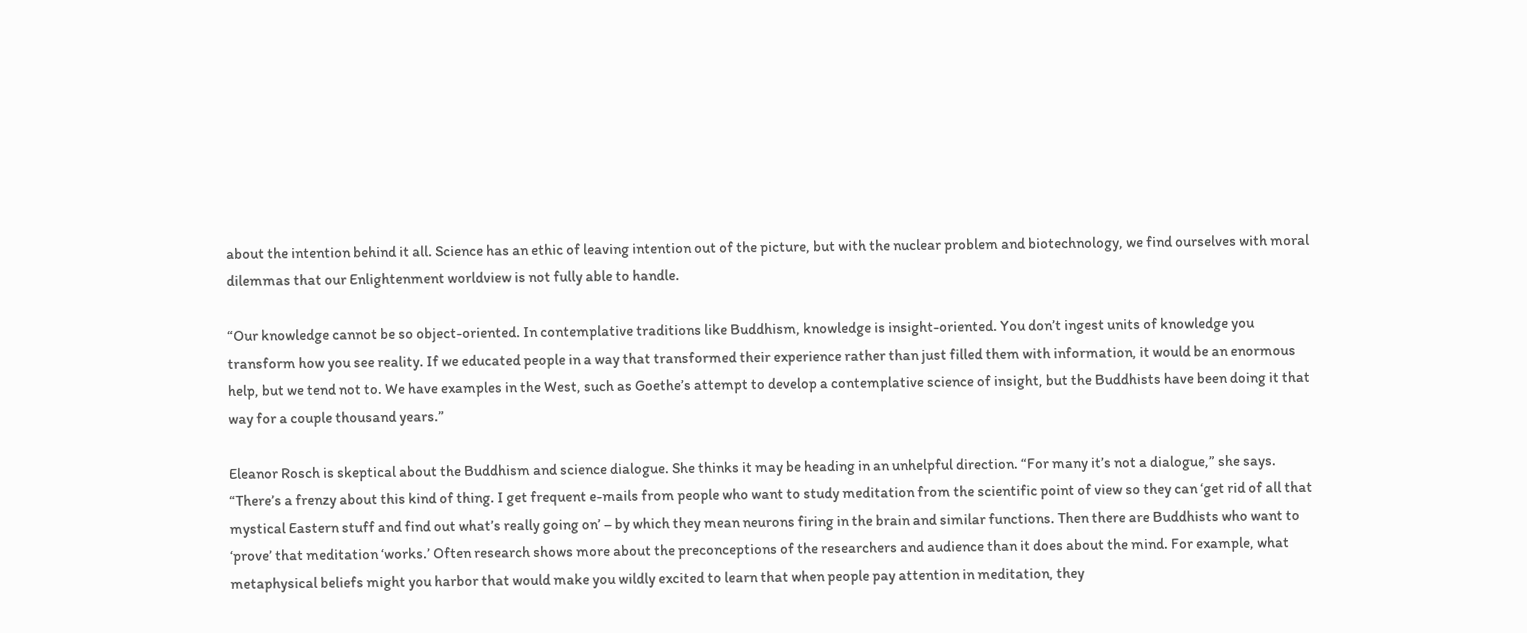about the intention behind it all. Science has an ethic of leaving intention out of the picture, but with the nuclear problem and biotechnology, we find ourselves with moral dilemmas that our Enlightenment worldview is not fully able to handle.

“Our knowledge cannot be so object-oriented. In contemplative traditions like Buddhism, knowledge is insight-oriented. You don’t ingest units of knowledge you transform how you see reality. If we educated people in a way that transformed their experience rather than just filled them with information, it would be an enormous help, but we tend not to. We have examples in the West, such as Goethe’s attempt to develop a contemplative science of insight, but the Buddhists have been doing it that way for a couple thousand years.”

Eleanor Rosch is skeptical about the Buddhism and science dialogue. She thinks it may be heading in an unhelpful direction. “For many it’s not a dialogue,” she says. “There’s a frenzy about this kind of thing. I get frequent e-mails from people who want to study meditation from the scientific point of view so they can ‘get rid of all that mystical Eastern stuff and find out what’s really going on’ – by which they mean neurons firing in the brain and similar functions. Then there are Buddhists who want to ‘prove’ that meditation ‘works.’ Often research shows more about the preconceptions of the researchers and audience than it does about the mind. For example, what metaphysical beliefs might you harbor that would make you wildly excited to learn that when people pay attention in meditation, they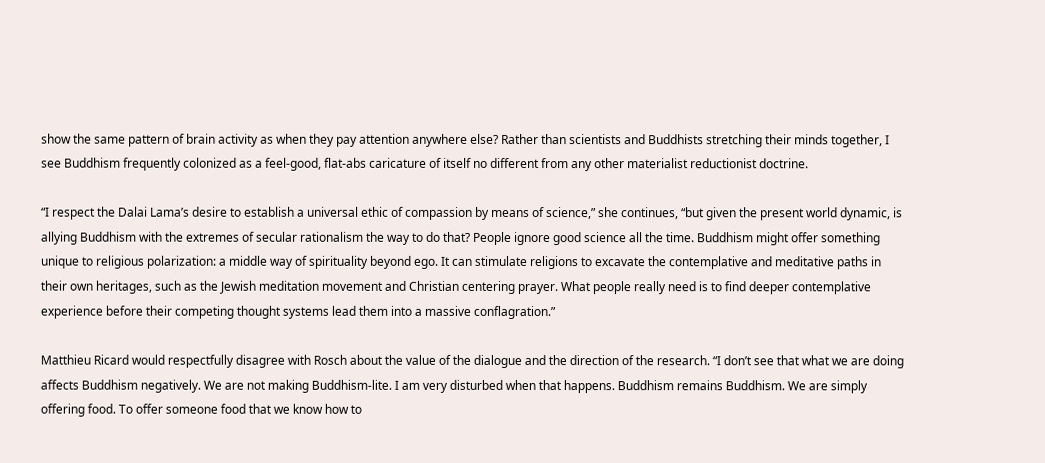show the same pattern of brain activity as when they pay attention anywhere else? Rather than scientists and Buddhists stretching their minds together, I see Buddhism frequently colonized as a feel-good, flat-abs caricature of itself no different from any other materialist reductionist doctrine.

“I respect the Dalai Lama’s desire to establish a universal ethic of compassion by means of science,” she continues, “but given the present world dynamic, is allying Buddhism with the extremes of secular rationalism the way to do that? People ignore good science all the time. Buddhism might offer something unique to religious polarization: a middle way of spirituality beyond ego. It can stimulate religions to excavate the contemplative and meditative paths in their own heritages, such as the Jewish meditation movement and Christian centering prayer. What people really need is to find deeper contemplative experience before their competing thought systems lead them into a massive conflagration.”

Matthieu Ricard would respectfully disagree with Rosch about the value of the dialogue and the direction of the research. “I don’t see that what we are doing affects Buddhism negatively. We are not making Buddhism-lite. I am very disturbed when that happens. Buddhism remains Buddhism. We are simply offering food. To offer someone food that we know how to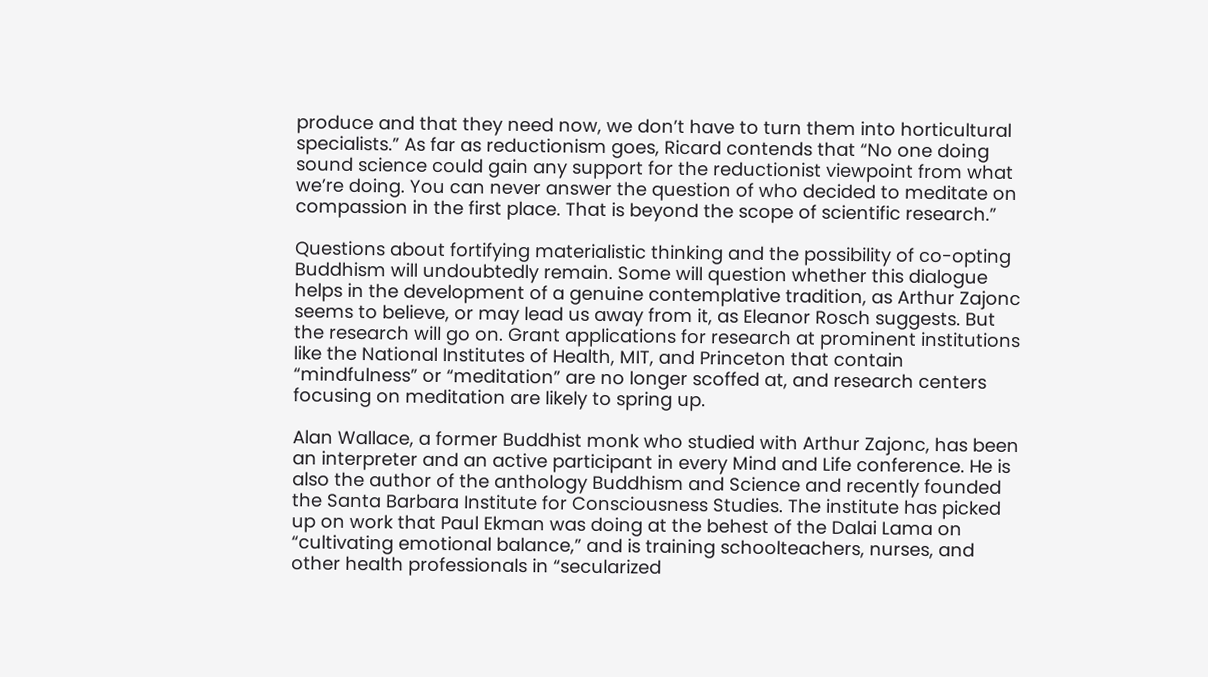produce and that they need now, we don’t have to turn them into horticultural specialists.” As far as reductionism goes, Ricard contends that “No one doing sound science could gain any support for the reductionist viewpoint from what we’re doing. You can never answer the question of who decided to meditate on compassion in the first place. That is beyond the scope of scientific research.”

Questions about fortifying materialistic thinking and the possibility of co-opting Buddhism will undoubtedly remain. Some will question whether this dialogue helps in the development of a genuine contemplative tradition, as Arthur Zajonc seems to believe, or may lead us away from it, as Eleanor Rosch suggests. But the research will go on. Grant applications for research at prominent institutions like the National Institutes of Health, MIT, and Princeton that contain “mindfulness” or “meditation” are no longer scoffed at, and research centers focusing on meditation are likely to spring up.

Alan Wallace, a former Buddhist monk who studied with Arthur Zajonc, has been an interpreter and an active participant in every Mind and Life conference. He is also the author of the anthology Buddhism and Science and recently founded the Santa Barbara Institute for Consciousness Studies. The institute has picked up on work that Paul Ekman was doing at the behest of the Dalai Lama on “cultivating emotional balance,” and is training schoolteachers, nurses, and other health professionals in “secularized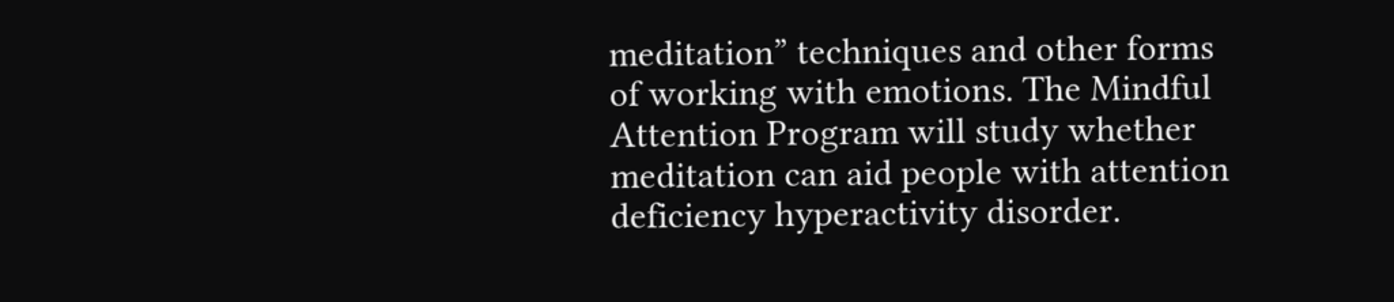meditation” techniques and other forms of working with emotions. The Mindful Attention Program will study whether meditation can aid people with attention deficiency hyperactivity disorder.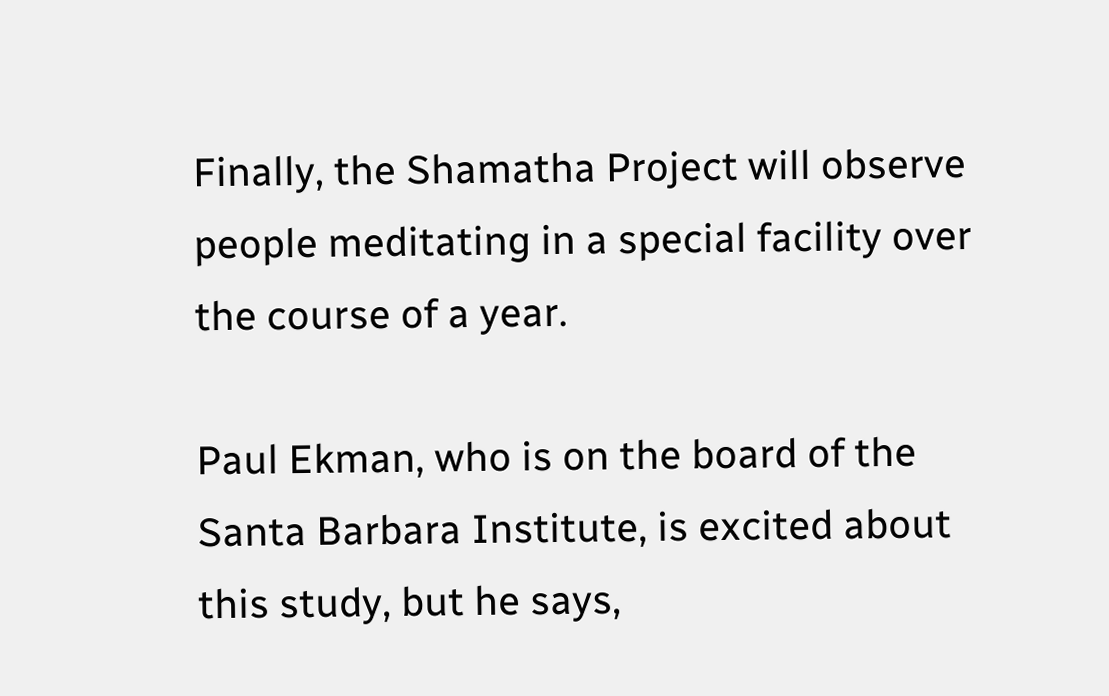Finally, the Shamatha Project will observe people meditating in a special facility over the course of a year.

Paul Ekman, who is on the board of the Santa Barbara Institute, is excited about this study, but he says,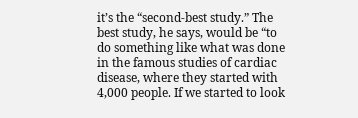it’s the “second-best study.” The best study, he says, would be “to do something like what was done in the famous studies of cardiac disease, where they started with 4,000 people. If we started to look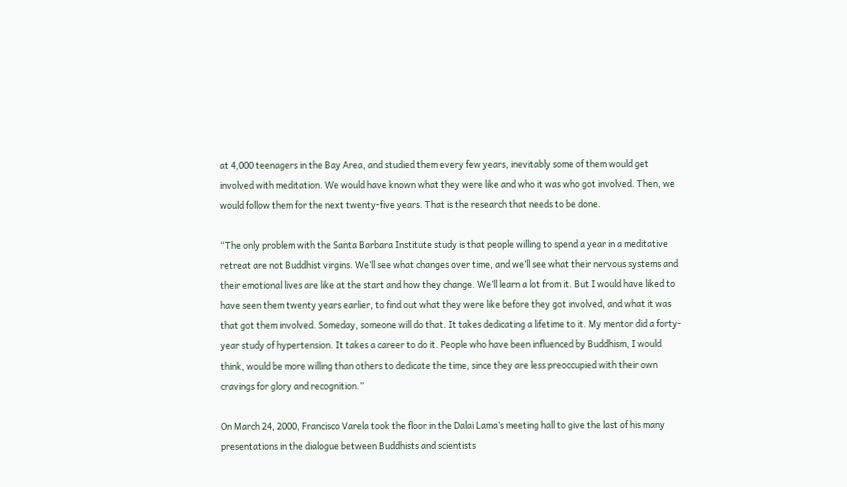at 4,000 teenagers in the Bay Area, and studied them every few years, inevitably some of them would get involved with meditation. We would have known what they were like and who it was who got involved. Then, we would follow them for the next twenty-five years. That is the research that needs to be done.

“The only problem with the Santa Barbara Institute study is that people willing to spend a year in a meditative retreat are not Buddhist virgins. We’ll see what changes over time, and we’ll see what their nervous systems and their emotional lives are like at the start and how they change. We’ll learn a lot from it. But I would have liked to have seen them twenty years earlier, to find out what they were like before they got involved, and what it was that got them involved. Someday, someone will do that. It takes dedicating a lifetime to it. My mentor did a forty-year study of hypertension. It takes a career to do it. People who have been influenced by Buddhism, I would think, would be more willing than others to dedicate the time, since they are less preoccupied with their own cravings for glory and recognition.”

On March 24, 2000, Francisco Varela took the floor in the Dalai Lama’s meeting hall to give the last of his many presentations in the dialogue between Buddhists and scientists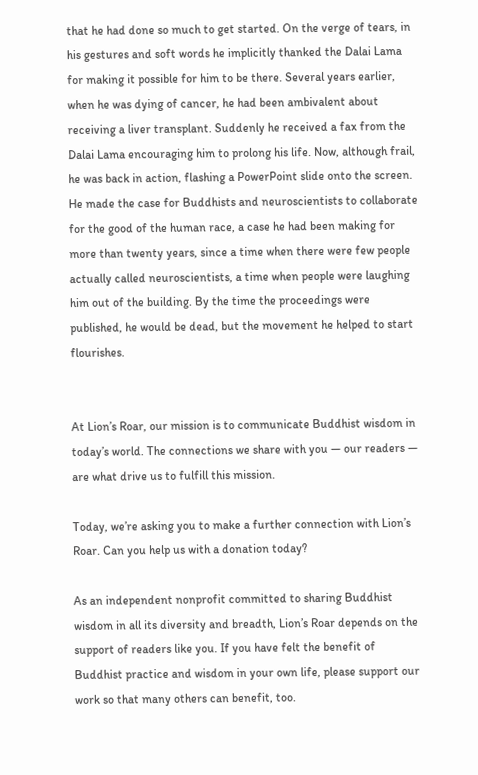that he had done so much to get started. On the verge of tears, in his gestures and soft words he implicitly thanked the Dalai Lama for making it possible for him to be there. Several years earlier, when he was dying of cancer, he had been ambivalent about receiving a liver transplant. Suddenly he received a fax from the Dalai Lama encouraging him to prolong his life. Now, although frail, he was back in action, flashing a PowerPoint slide onto the screen. He made the case for Buddhists and neuroscientists to collaborate for the good of the human race, a case he had been making for more than twenty years, since a time when there were few people actually called neuroscientists, a time when people were laughing him out of the building. By the time the proceedings were published, he would be dead, but the movement he helped to start flourishes.


At Lion’s Roar, our mission is to communicate Buddhist wisdom in today’s world. The connections we share with you — our readers — are what drive us to fulfill this mission.

Today, we’re asking you to make a further connection with Lion’s Roar. Can you help us with a donation today?

As an independent nonprofit committed to sharing Buddhist wisdom in all its diversity and breadth, Lion’s Roar depends on the support of readers like you. If you have felt the benefit of Buddhist practice and wisdom in your own life, please support our work so that many others can benefit, too.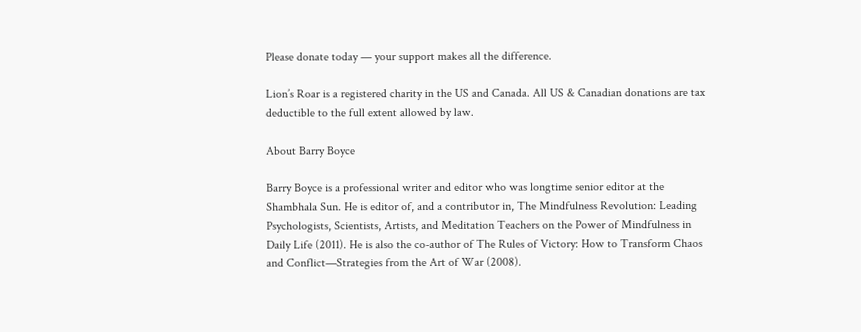Please donate today — your support makes all the difference.

Lion’s Roar is a registered charity in the US and Canada. All US & Canadian donations are tax deductible to the full extent allowed by law.

About Barry Boyce

Barry Boyce is a professional writer and editor who was longtime senior editor at the Shambhala Sun. He is editor of, and a contributor in, The Mindfulness Revolution: Leading Psychologists, Scientists, Artists, and Meditation Teachers on the Power of Mindfulness in Daily Life (2011). He is also the co-author of The Rules of Victory: How to Transform Chaos and Conflict—Strategies from the Art of War (2008).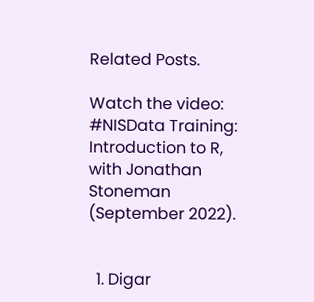Related Posts.

Watch the video: #NISData Training: Introduction to R, with Jonathan Stoneman (September 2022).


  1. Digar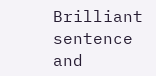Brilliant sentence and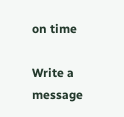on time

Write a message